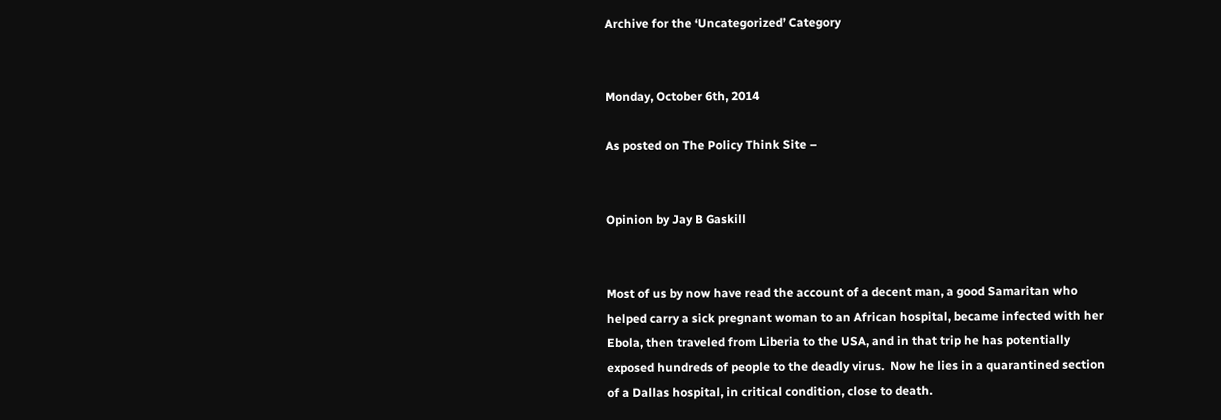Archive for the ‘Uncategorized’ Category


Monday, October 6th, 2014

As posted on The Policy Think Site –


Opinion by Jay B Gaskill


Most of us by now have read the account of a decent man, a good Samaritan who helped carry a sick pregnant woman to an African hospital, became infected with her Ebola, then traveled from Liberia to the USA, and in that trip he has potentially exposed hundreds of people to the deadly virus.  Now he lies in a quarantined section of a Dallas hospital, in critical condition, close to death.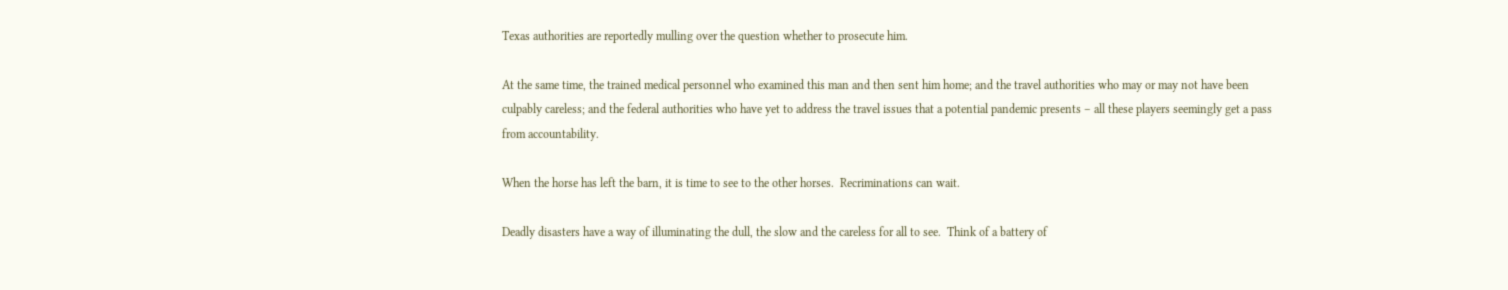Texas authorities are reportedly mulling over the question whether to prosecute him.

At the same time, the trained medical personnel who examined this man and then sent him home; and the travel authorities who may or may not have been culpably careless; and the federal authorities who have yet to address the travel issues that a potential pandemic presents – all these players seemingly get a pass from accountability.

When the horse has left the barn, it is time to see to the other horses.  Recriminations can wait.

Deadly disasters have a way of illuminating the dull, the slow and the careless for all to see.  Think of a battery of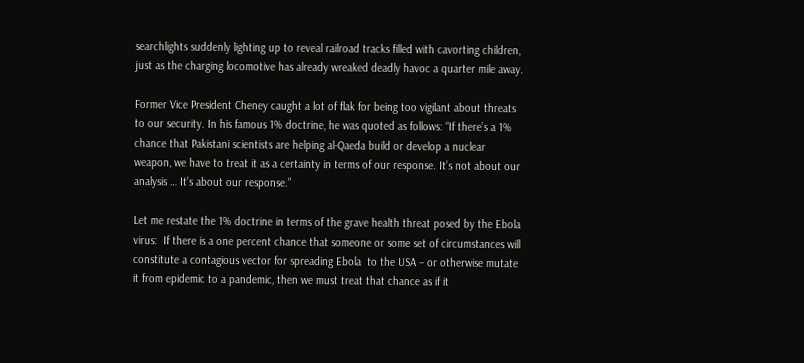searchlights suddenly lighting up to reveal railroad tracks filled with cavorting children, just as the charging locomotive has already wreaked deadly havoc a quarter mile away.

Former Vice President Cheney caught a lot of flak for being too vigilant about threats to our security. In his famous 1% doctrine, he was quoted as follows: “If there’s a 1% chance that Pakistani scientists are helping al-Qaeda build or develop a nuclear weapon, we have to treat it as a certainty in terms of our response. It’s not about our analysis … It’s about our response.”

Let me restate the 1% doctrine in terms of the grave health threat posed by the Ebola virus:  If there is a one percent chance that someone or some set of circumstances will constitute a contagious vector for spreading Ebola  to the USA – or otherwise mutate it from epidemic to a pandemic, then we must treat that chance as if it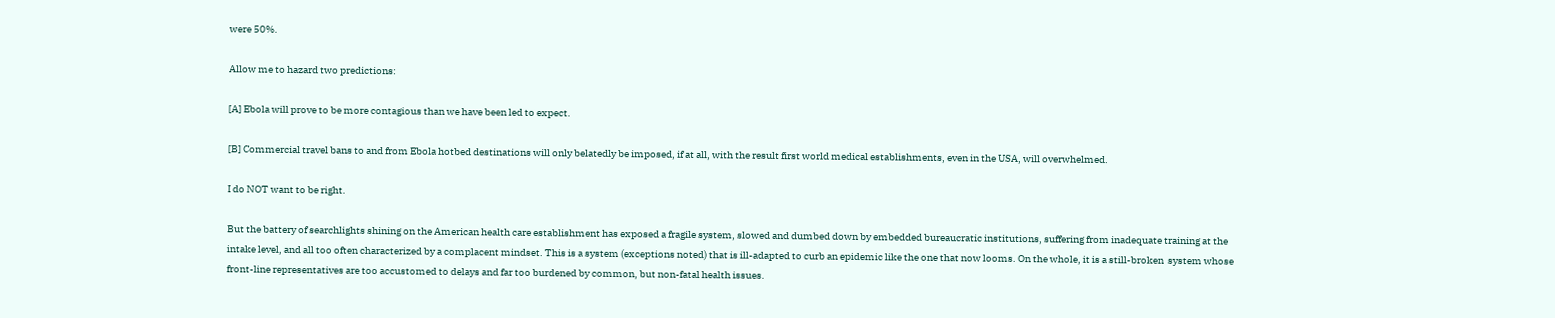were 50%.

Allow me to hazard two predictions:

[A] Ebola will prove to be more contagious than we have been led to expect.

[B] Commercial travel bans to and from Ebola hotbed destinations will only belatedly be imposed, if at all, with the result first world medical establishments, even in the USA, will overwhelmed.

I do NOT want to be right.

But the battery of searchlights shining on the American health care establishment has exposed a fragile system, slowed and dumbed down by embedded bureaucratic institutions, suffering from inadequate training at the intake level, and all too often characterized by a complacent mindset. This is a system (exceptions noted) that is ill-adapted to curb an epidemic like the one that now looms. On the whole, it is a still-broken  system whose front-line representatives are too accustomed to delays and far too burdened by common, but non-fatal health issues.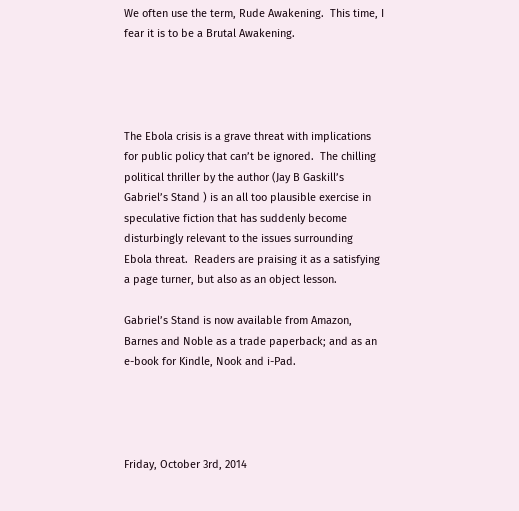We often use the term, Rude Awakening.  This time, I fear it is to be a Brutal Awakening.




The Ebola crisis is a grave threat with implications for public policy that can’t be ignored.  The chilling political thriller by the author (Jay B Gaskill’s Gabriel’s Stand ) is an all too plausible exercise in speculative fiction that has suddenly become  disturbingly relevant to the issues surrounding  Ebola threat.  Readers are praising it as a satisfying a page turner, but also as an object lesson.

Gabriel’s Stand is now available from Amazon, Barnes and Noble as a trade paperback; and as an e-book for Kindle, Nook and i-Pad.




Friday, October 3rd, 2014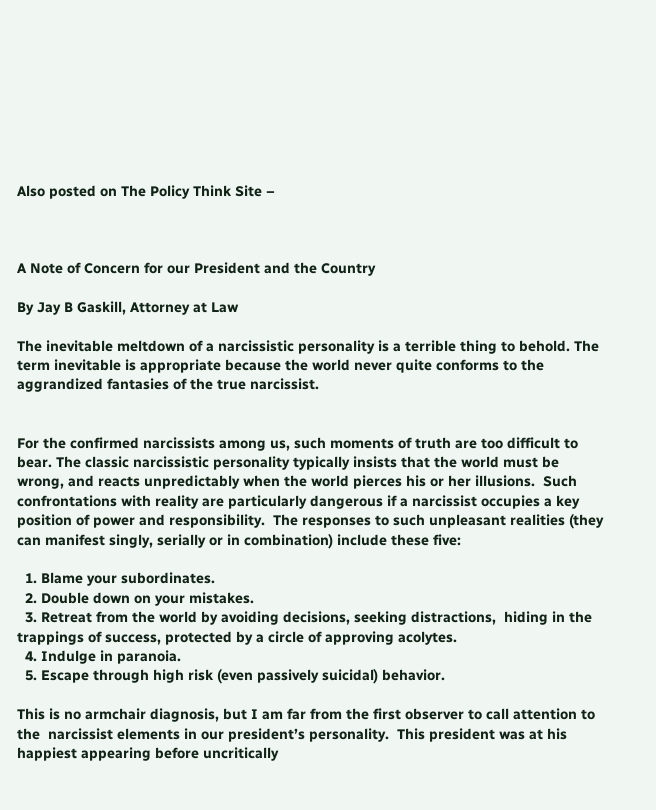Also posted on The Policy Think Site –



A Note of Concern for our President and the Country

By Jay B Gaskill, Attorney at Law

The inevitable meltdown of a narcissistic personality is a terrible thing to behold. The term inevitable is appropriate because the world never quite conforms to the aggrandized fantasies of the true narcissist.


For the confirmed narcissists among us, such moments of truth are too difficult to bear. The classic narcissistic personality typically insists that the world must be wrong, and reacts unpredictably when the world pierces his or her illusions.  Such confrontations with reality are particularly dangerous if a narcissist occupies a key position of power and responsibility.  The responses to such unpleasant realities (they can manifest singly, serially or in combination) include these five:

  1. Blame your subordinates.
  2. Double down on your mistakes.
  3. Retreat from the world by avoiding decisions, seeking distractions,  hiding in the trappings of success, protected by a circle of approving acolytes.
  4. Indulge in paranoia.
  5. Escape through high risk (even passively suicidal) behavior.

This is no armchair diagnosis, but I am far from the first observer to call attention to the  narcissist elements in our president’s personality.  This president was at his happiest appearing before uncritically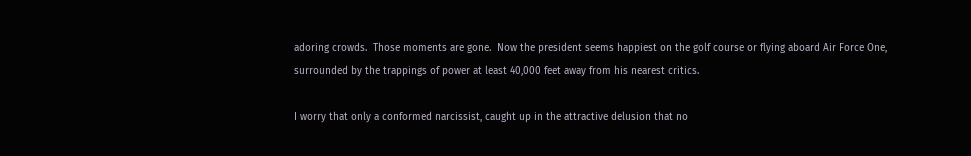adoring crowds.  Those moments are gone.  Now the president seems happiest on the golf course or flying aboard Air Force One, surrounded by the trappings of power at least 40,000 feet away from his nearest critics.

I worry that only a conformed narcissist, caught up in the attractive delusion that no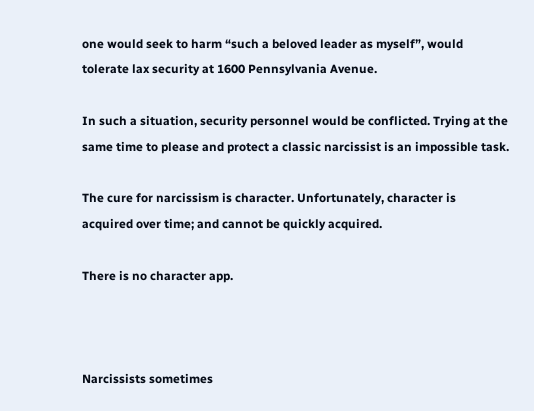one would seek to harm “such a beloved leader as myself”, would tolerate lax security at 1600 Pennsylvania Avenue.

In such a situation, security personnel would be conflicted. Trying at the same time to please and protect a classic narcissist is an impossible task.

The cure for narcissism is character. Unfortunately, character is acquired over time; and cannot be quickly acquired.

There is no character app.



Narcissists sometimes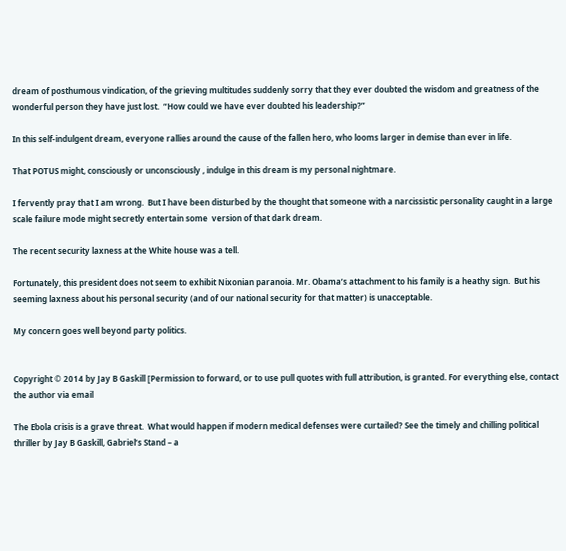dream of posthumous vindication, of the grieving multitudes suddenly sorry that they ever doubted the wisdom and greatness of the wonderful person they have just lost.  “How could we have ever doubted his leadership?”

In this self-indulgent dream, everyone rallies around the cause of the fallen hero, who looms larger in demise than ever in life.

That POTUS might, consciously or unconsciously , indulge in this dream is my personal nightmare.

I fervently pray that I am wrong.  But I have been disturbed by the thought that someone with a narcissistic personality caught in a large scale failure mode might secretly entertain some  version of that dark dream.

The recent security laxness at the White house was a tell.

Fortunately, this president does not seem to exhibit Nixonian paranoia. Mr. Obama’s attachment to his family is a heathy sign.  But his seeming laxness about his personal security (and of our national security for that matter) is unacceptable.

My concern goes well beyond party politics.


Copyright © 2014 by Jay B Gaskill [Permission to forward, or to use pull quotes with full attribution, is granted. For everything else, contact the author via email

The Ebola crisis is a grave threat.  What would happen if modern medical defenses were curtailed? See the timely and chilling political thriller by Jay B Gaskill, Gabriel’s Stand – a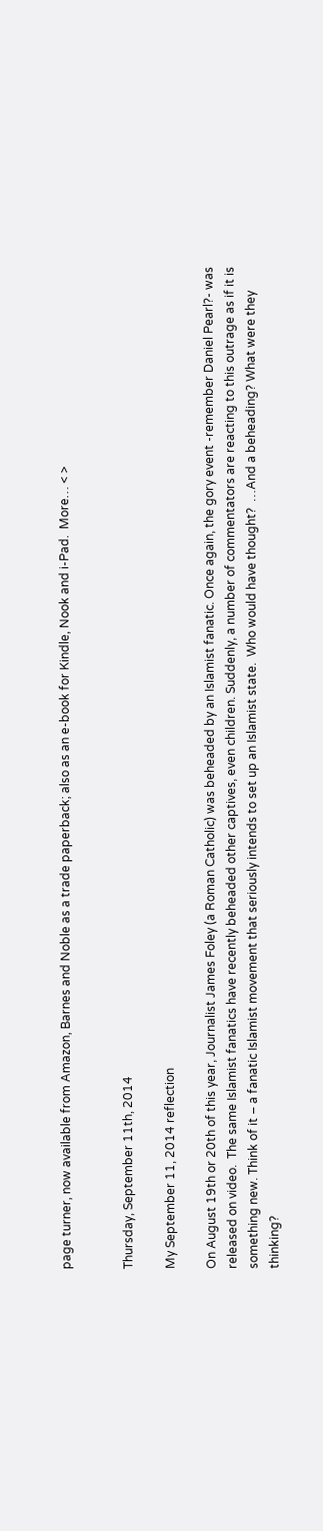page turner, now available from Amazon, Barnes and Noble as a trade paperback; also as an e-book for Kindle, Nook and i-Pad.  More… < >


Thursday, September 11th, 2014

My September 11, 2014 reflection

On August 19th or 20th of this year, Journalist James Foley (a Roman Catholic) was beheaded by an Islamist fanatic. Once again, the gory event -remember Daniel Pearl?- was released on video.  The same Islamist fanatics have recently beheaded other captives, even children. Suddenly, a number of commentators are reacting to this outrage as if it is something new. Think of it – a fanatic Islamist movement that seriously intends to set up an Islamist state.  Who would have thought?  …And a beheading? What were they thinking?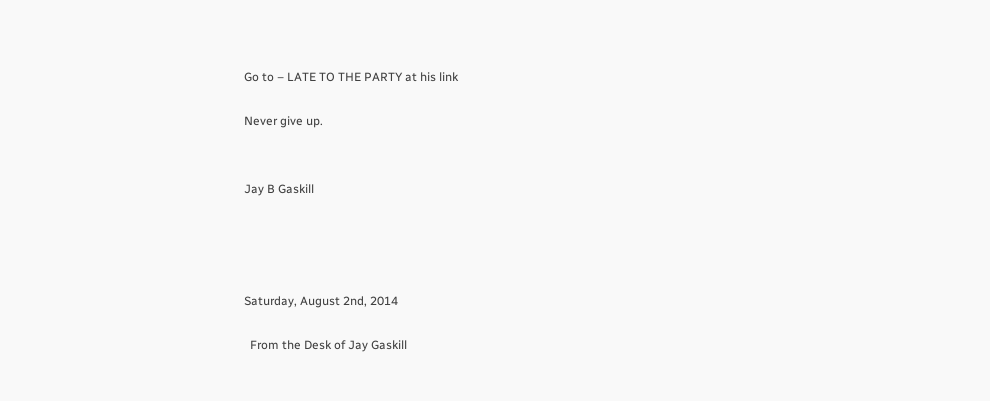Go to – LATE TO THE PARTY at his link

Never give up.


Jay B Gaskill




Saturday, August 2nd, 2014

  From the Desk of Jay Gaskill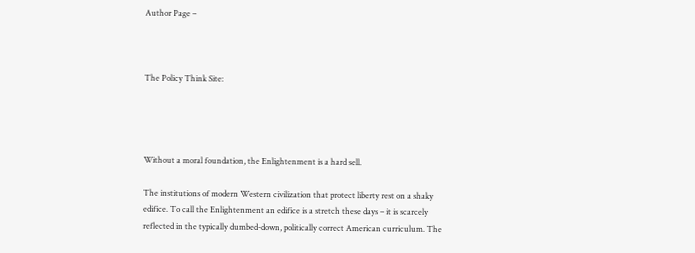Author Page –



The Policy Think Site:




Without a moral foundation, the Enlightenment is a hard sell.

The institutions of modern Western civilization that protect liberty rest on a shaky edifice. To call the Enlightenment an edifice is a stretch these days – it is scarcely reflected in the typically dumbed-down, politically correct American curriculum. The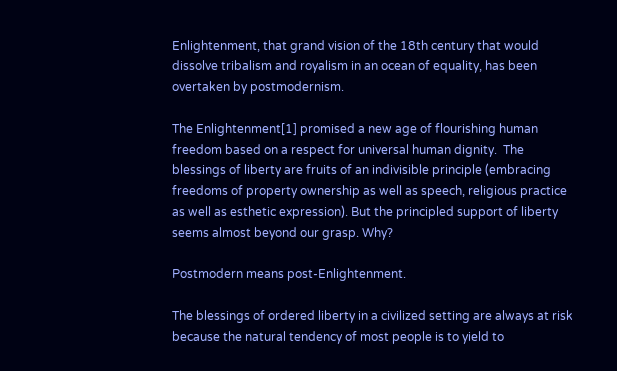Enlightenment, that grand vision of the 18th century that would dissolve tribalism and royalism in an ocean of equality, has been overtaken by postmodernism.

The Enlightenment[1] promised a new age of flourishing human freedom based on a respect for universal human dignity.  The blessings of liberty are fruits of an indivisible principle (embracing freedoms of property ownership as well as speech, religious practice as well as esthetic expression). But the principled support of liberty seems almost beyond our grasp. Why?

Postmodern means post-Enlightenment.

The blessings of ordered liberty in a civilized setting are always at risk because the natural tendency of most people is to yield to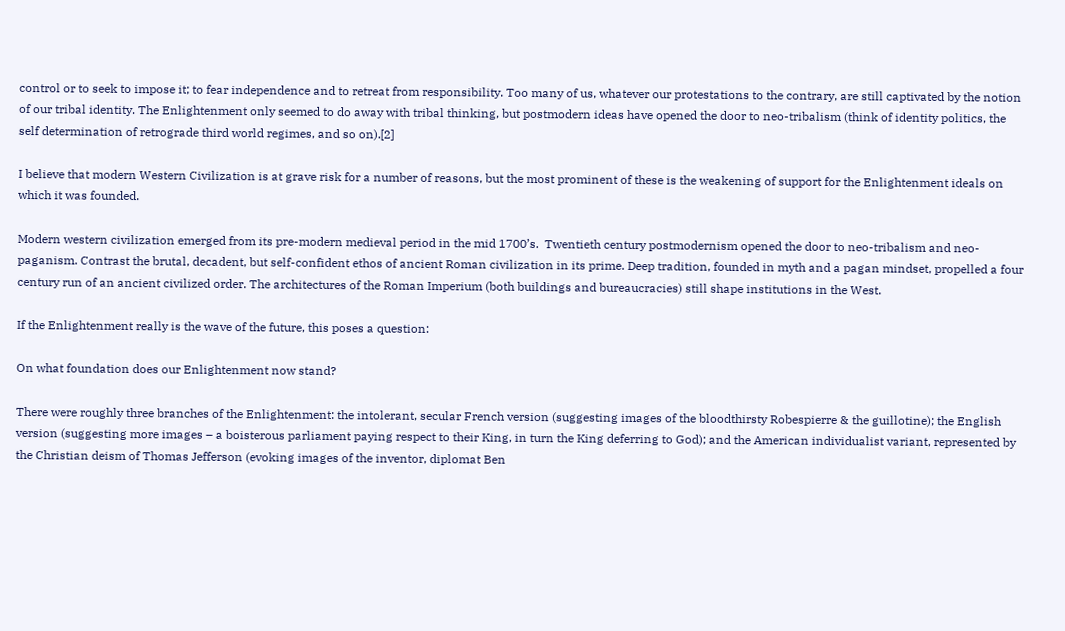control or to seek to impose it; to fear independence and to retreat from responsibility. Too many of us, whatever our protestations to the contrary, are still captivated by the notion of our tribal identity. The Enlightenment only seemed to do away with tribal thinking, but postmodern ideas have opened the door to neo-tribalism (think of identity politics, the self determination of retrograde third world regimes, and so on).[2]

I believe that modern Western Civilization is at grave risk for a number of reasons, but the most prominent of these is the weakening of support for the Enlightenment ideals on which it was founded.

Modern western civilization emerged from its pre-modern medieval period in the mid 1700’s.  Twentieth century postmodernism opened the door to neo-tribalism and neo-paganism. Contrast the brutal, decadent, but self-confident ethos of ancient Roman civilization in its prime. Deep tradition, founded in myth and a pagan mindset, propelled a four century run of an ancient civilized order. The architectures of the Roman Imperium (both buildings and bureaucracies) still shape institutions in the West.

If the Enlightenment really is the wave of the future, this poses a question:

On what foundation does our Enlightenment now stand?

There were roughly three branches of the Enlightenment: the intolerant, secular French version (suggesting images of the bloodthirsty Robespierre & the guillotine); the English version (suggesting more images – a boisterous parliament paying respect to their King, in turn the King deferring to God); and the American individualist variant, represented by the Christian deism of Thomas Jefferson (evoking images of the inventor, diplomat Ben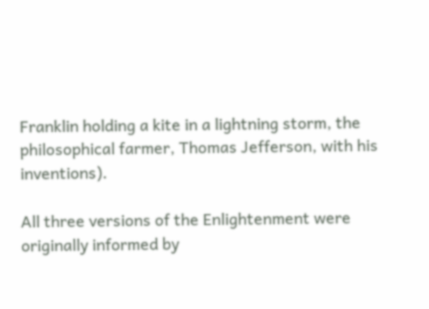Franklin holding a kite in a lightning storm, the philosophical farmer, Thomas Jefferson, with his inventions).

All three versions of the Enlightenment were originally informed by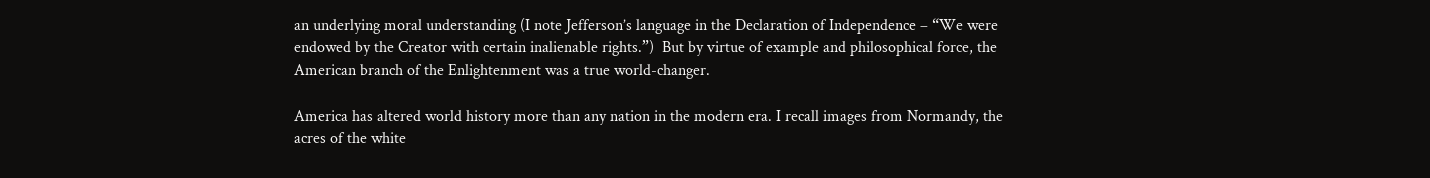an underlying moral understanding (I note Jefferson’s language in the Declaration of Independence – “We were endowed by the Creator with certain inalienable rights.”)  But by virtue of example and philosophical force, the American branch of the Enlightenment was a true world-changer.

America has altered world history more than any nation in the modern era. I recall images from Normandy, the acres of the white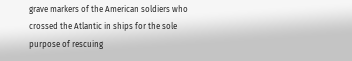grave markers of the American soldiers who crossed the Atlantic in ships for the sole purpose of rescuing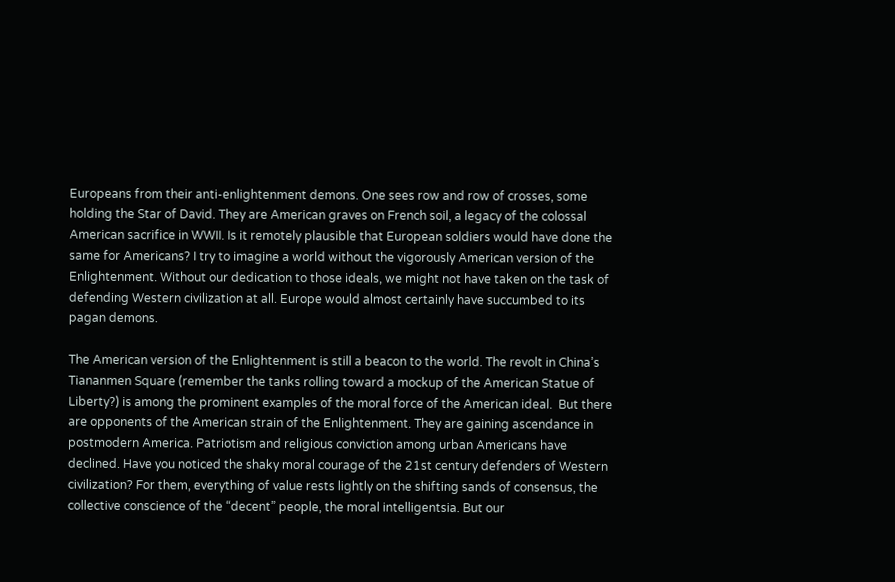Europeans from their anti-enlightenment demons. One sees row and row of crosses, some holding the Star of David. They are American graves on French soil, a legacy of the colossal American sacrifice in WWII. Is it remotely plausible that European soldiers would have done the same for Americans? I try to imagine a world without the vigorously American version of the Enlightenment. Without our dedication to those ideals, we might not have taken on the task of defending Western civilization at all. Europe would almost certainly have succumbed to its pagan demons.

The American version of the Enlightenment is still a beacon to the world. The revolt in China’s Tiananmen Square (remember the tanks rolling toward a mockup of the American Statue of Liberty?) is among the prominent examples of the moral force of the American ideal.  But there are opponents of the American strain of the Enlightenment. They are gaining ascendance in postmodern America. Patriotism and religious conviction among urban Americans have declined. Have you noticed the shaky moral courage of the 21st century defenders of Western civilization? For them, everything of value rests lightly on the shifting sands of consensus, the collective conscience of the “decent” people, the moral intelligentsia. But our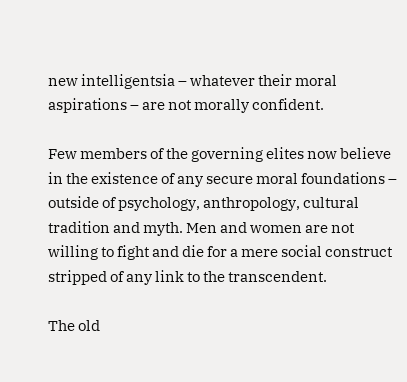new intelligentsia – whatever their moral aspirations – are not morally confident.

Few members of the governing elites now believe in the existence of any secure moral foundations – outside of psychology, anthropology, cultural tradition and myth. Men and women are not willing to fight and die for a mere social construct stripped of any link to the transcendent.

The old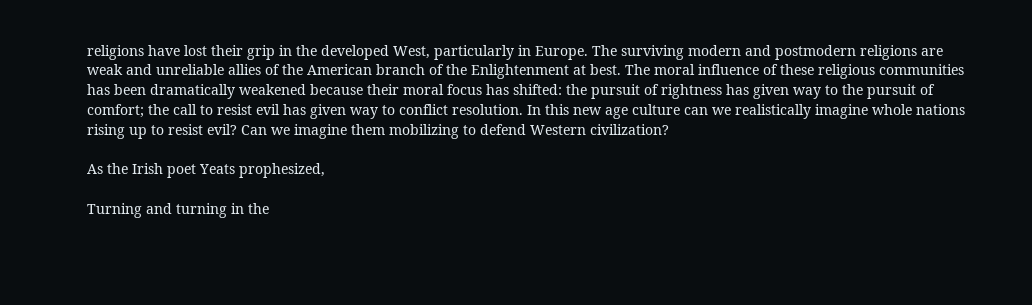religions have lost their grip in the developed West, particularly in Europe. The surviving modern and postmodern religions are weak and unreliable allies of the American branch of the Enlightenment at best. The moral influence of these religious communities has been dramatically weakened because their moral focus has shifted: the pursuit of rightness has given way to the pursuit of comfort; the call to resist evil has given way to conflict resolution. In this new age culture can we realistically imagine whole nations rising up to resist evil? Can we imagine them mobilizing to defend Western civilization?

As the Irish poet Yeats prophesized,

Turning and turning in the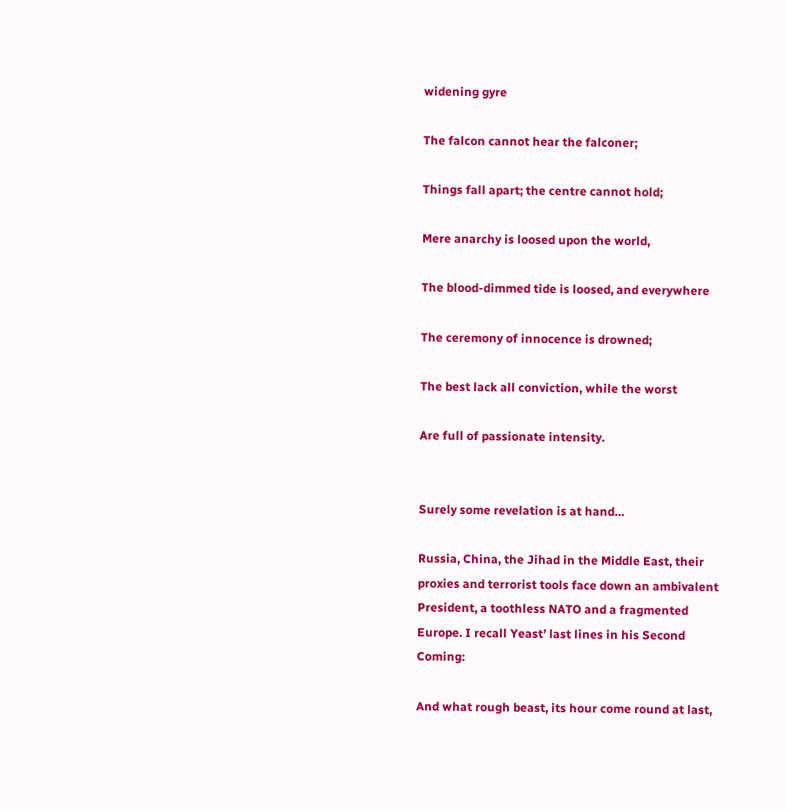widening gyre

The falcon cannot hear the falconer;

Things fall apart; the centre cannot hold;

Mere anarchy is loosed upon the world,

The blood-dimmed tide is loosed, and everywhere

The ceremony of innocence is drowned;

The best lack all conviction, while the worst

Are full of passionate intensity.


Surely some revelation is at hand…

Russia, China, the Jihad in the Middle East, their proxies and terrorist tools face down an ambivalent President, a toothless NATO and a fragmented Europe. I recall Yeast’ last lines in his Second Coming:

And what rough beast, its hour come round at last,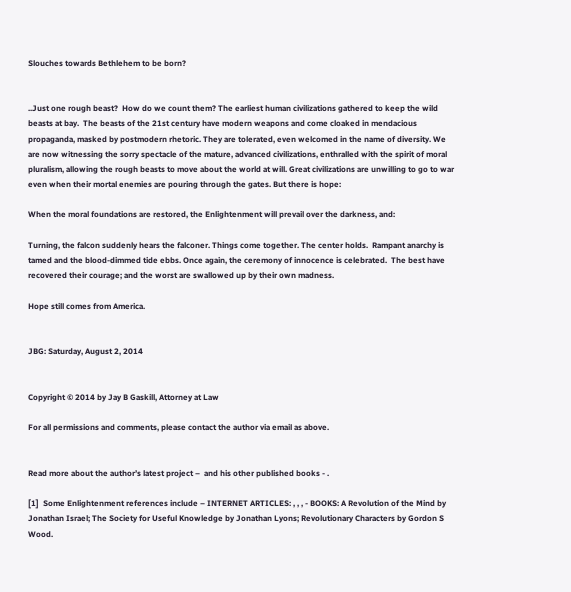Slouches towards Bethlehem to be born?


..Just one rough beast?  How do we count them? The earliest human civilizations gathered to keep the wild beasts at bay.  The beasts of the 21st century have modern weapons and come cloaked in mendacious propaganda, masked by postmodern rhetoric. They are tolerated, even welcomed in the name of diversity. We are now witnessing the sorry spectacle of the mature, advanced civilizations, enthralled with the spirit of moral pluralism, allowing the rough beasts to move about the world at will. Great civilizations are unwilling to go to war even when their mortal enemies are pouring through the gates. But there is hope:

When the moral foundations are restored, the Enlightenment will prevail over the darkness, and:

Turning, the falcon suddenly hears the falconer. Things come together. The center holds.  Rampant anarchy is tamed and the blood-dimmed tide ebbs. Once again, the ceremony of innocence is celebrated.  The best have recovered their courage; and the worst are swallowed up by their own madness.

Hope still comes from America.


JBG: Saturday, August 2, 2014


Copyright © 2014 by Jay B Gaskill, Attorney at Law

For all permissions and comments, please contact the author via email as above.


Read more about the author’s latest project –  and his other published books - .

[1]  Some Enlightenment references include – INTERNET ARTICLES: , , , - BOOKS: A Revolution of the Mind by Jonathan Israel; The Society for Useful Knowledge by Jonathan Lyons; Revolutionary Characters by Gordon S Wood.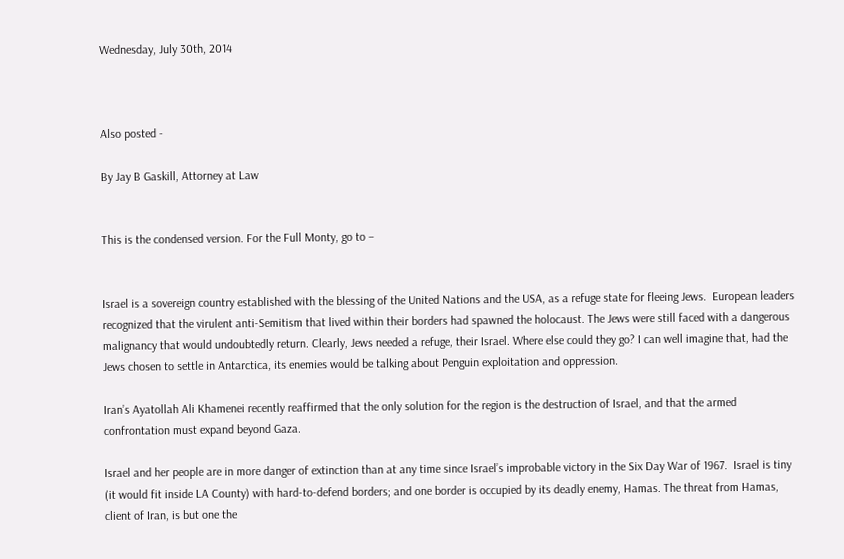Wednesday, July 30th, 2014



Also posted -

By Jay B Gaskill, Attorney at Law


This is the condensed version. For the Full Monty, go to –


Israel is a sovereign country established with the blessing of the United Nations and the USA, as a refuge state for fleeing Jews.  European leaders recognized that the virulent anti-Semitism that lived within their borders had spawned the holocaust. The Jews were still faced with a dangerous malignancy that would undoubtedly return. Clearly, Jews needed a refuge, their Israel. Where else could they go? I can well imagine that, had the Jews chosen to settle in Antarctica, its enemies would be talking about Penguin exploitation and oppression.

Iran’s Ayatollah Ali Khamenei recently reaffirmed that the only solution for the region is the destruction of Israel, and that the armed confrontation must expand beyond Gaza.

Israel and her people are in more danger of extinction than at any time since Israel’s improbable victory in the Six Day War of 1967.  Israel is tiny (it would fit inside LA County) with hard-to-defend borders; and one border is occupied by its deadly enemy, Hamas. The threat from Hamas, client of Iran, is but one the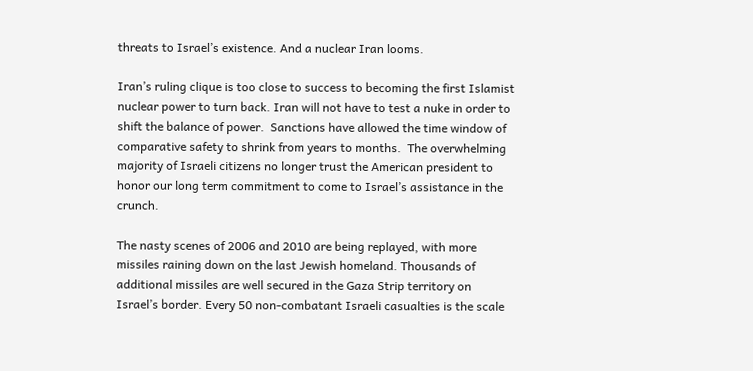threats to Israel’s existence. And a nuclear Iran looms.

Iran’s ruling clique is too close to success to becoming the first Islamist nuclear power to turn back. Iran will not have to test a nuke in order to shift the balance of power.  Sanctions have allowed the time window of comparative safety to shrink from years to months.  The overwhelming majority of Israeli citizens no longer trust the American president to honor our long term commitment to come to Israel’s assistance in the crunch.

The nasty scenes of 2006 and 2010 are being replayed, with more missiles raining down on the last Jewish homeland. Thousands of additional missiles are well secured in the Gaza Strip territory on Israel’s border. Every 50 non-combatant Israeli casualties is the scale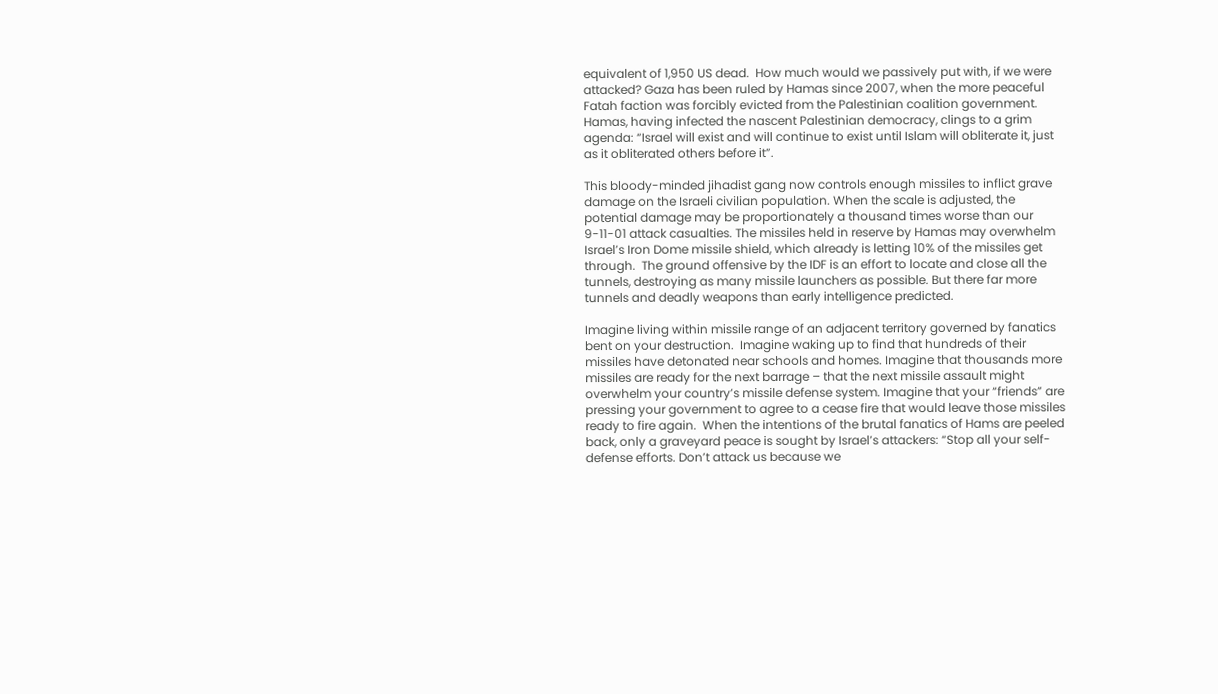equivalent of 1,950 US dead.  How much would we passively put with, if we were attacked? Gaza has been ruled by Hamas since 2007, when the more peaceful Fatah faction was forcibly evicted from the Palestinian coalition government. Hamas, having infected the nascent Palestinian democracy, clings to a grim agenda: “Israel will exist and will continue to exist until Islam will obliterate it, just as it obliterated others before it”.

This bloody-minded jihadist gang now controls enough missiles to inflict grave damage on the Israeli civilian population. When the scale is adjusted, the potential damage may be proportionately a thousand times worse than our 9-11-01 attack casualties. The missiles held in reserve by Hamas may overwhelm Israel’s Iron Dome missile shield, which already is letting 10% of the missiles get through.  The ground offensive by the IDF is an effort to locate and close all the tunnels, destroying as many missile launchers as possible. But there far more tunnels and deadly weapons than early intelligence predicted.

Imagine living within missile range of an adjacent territory governed by fanatics bent on your destruction.  Imagine waking up to find that hundreds of their missiles have detonated near schools and homes. Imagine that thousands more missiles are ready for the next barrage – that the next missile assault might overwhelm your country’s missile defense system. Imagine that your “friends” are pressing your government to agree to a cease fire that would leave those missiles ready to fire again.  When the intentions of the brutal fanatics of Hams are peeled back, only a graveyard peace is sought by Israel’s attackers: “Stop all your self-defense efforts. Don’t attack us because we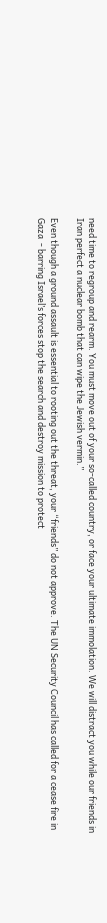need time to regroup and rearm. You must move out of your so-called country, or face your ultimate immolation. We will distract you while our friends in Iran perfect a nuclear bomb that can wipe the Jewish vermin.”

Even though a ground assault is essential to rooting out the threat, your “friends” do not approve. The UN Security Council has called for a cease fire in Gaza  - barring Israel’s forces stop the search and destroy mission to protect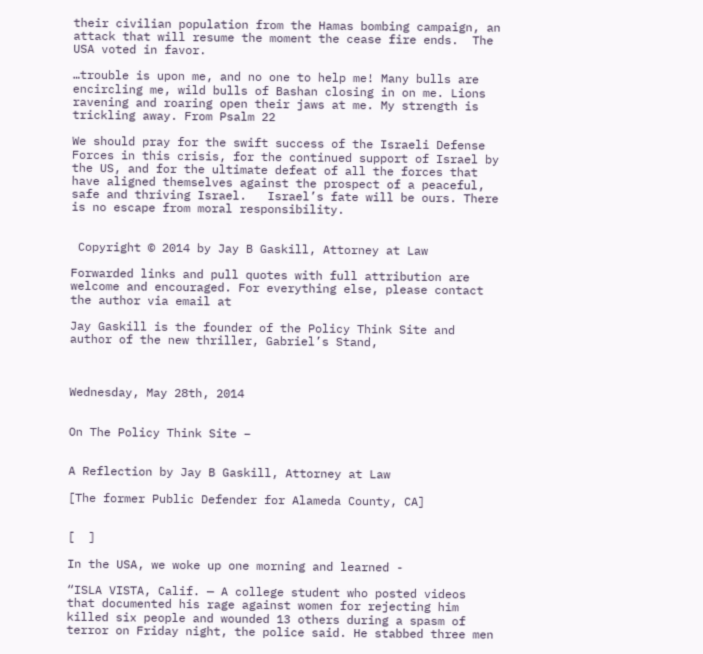their civilian population from the Hamas bombing campaign, an attack that will resume the moment the cease fire ends.  The USA voted in favor.

…trouble is upon me, and no one to help me! Many bulls are encircling me, wild bulls of Bashan closing in on me. Lions ravening and roaring open their jaws at me. My strength is trickling away. From Psalm 22

We should pray for the swift success of the Israeli Defense Forces in this crisis, for the continued support of Israel by the US, and for the ultimate defeat of all the forces that have aligned themselves against the prospect of a peaceful, safe and thriving Israel.   Israel’s fate will be ours. There is no escape from moral responsibility.


 Copyright © 2014 by Jay B Gaskill, Attorney at Law

Forwarded links and pull quotes with full attribution are welcome and encouraged. For everything else, please contact the author via email at

Jay Gaskill is the founder of the Policy Think Site and author of the new thriller, Gabriel’s Stand,



Wednesday, May 28th, 2014


On The Policy Think Site –


A Reflection by Jay B Gaskill, Attorney at Law

[The former Public Defender for Alameda County, CA]


[  ]

In the USA, we woke up one morning and learned -

“ISLA VISTA, Calif. — A college student who posted videos that documented his rage against women for rejecting him killed six people and wounded 13 others during a spasm of terror on Friday night, the police said. He stabbed three men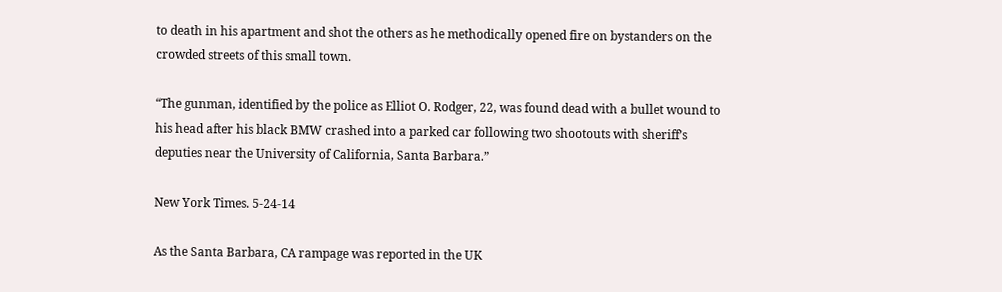to death in his apartment and shot the others as he methodically opened fire on bystanders on the crowded streets of this small town.

“The gunman, identified by the police as Elliot O. Rodger, 22, was found dead with a bullet wound to his head after his black BMW crashed into a parked car following two shootouts with sheriff’s deputies near the University of California, Santa Barbara.”

New York Times. 5-24-14

As the Santa Barbara, CA rampage was reported in the UK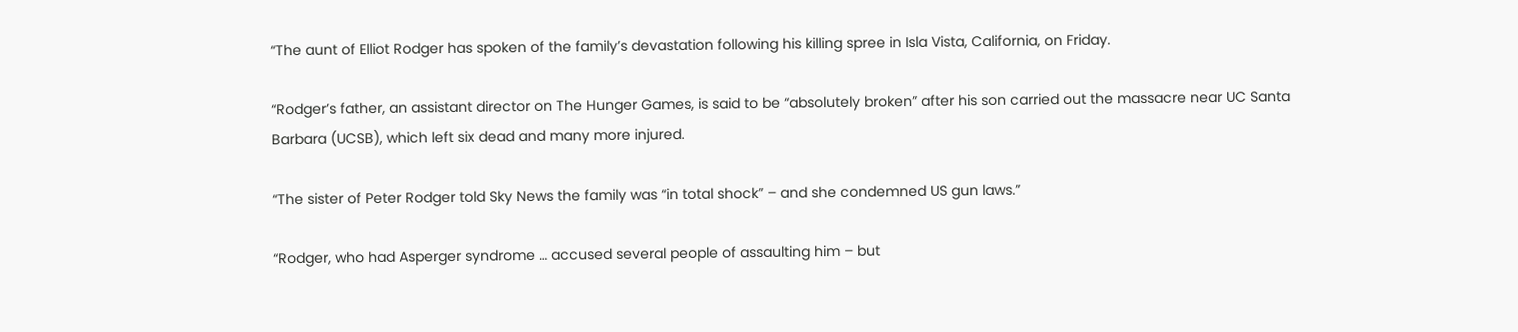“The aunt of Elliot Rodger has spoken of the family’s devastation following his killing spree in Isla Vista, California, on Friday.

“Rodger’s father, an assistant director on The Hunger Games, is said to be “absolutely broken” after his son carried out the massacre near UC Santa Barbara (UCSB), which left six dead and many more injured.

“The sister of Peter Rodger told Sky News the family was “in total shock” – and she condemned US gun laws.”

“Rodger, who had Asperger syndrome … accused several people of assaulting him – but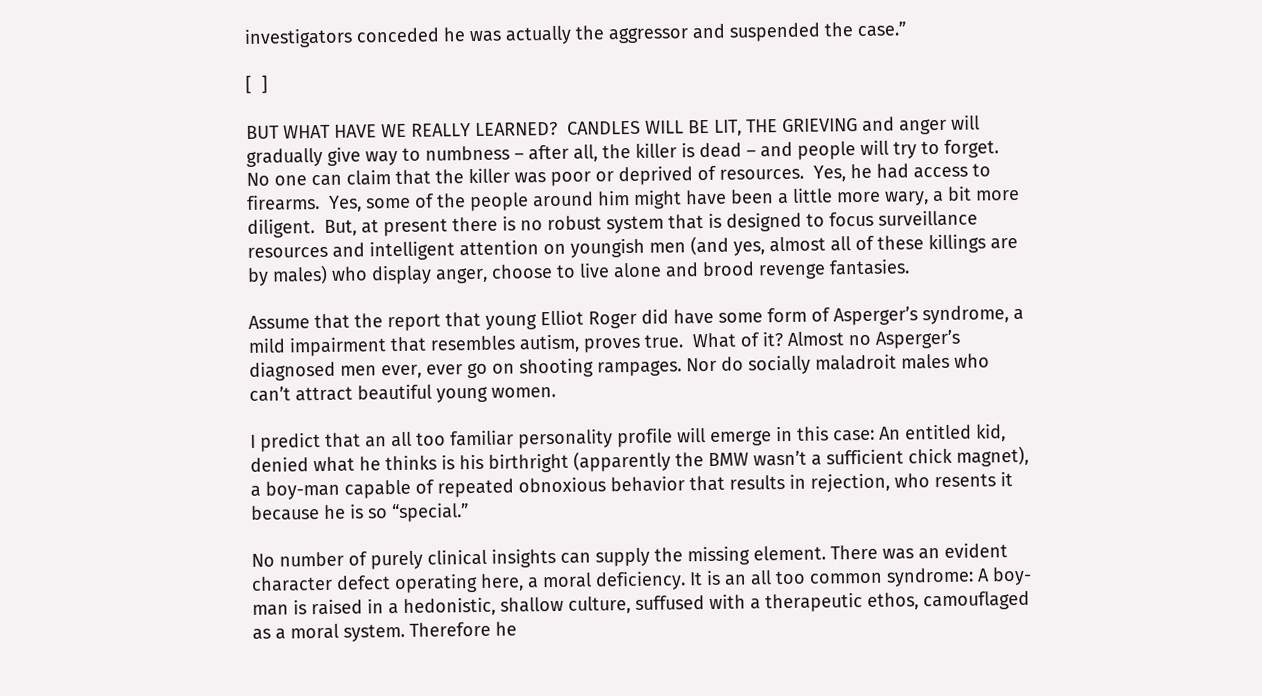investigators conceded he was actually the aggressor and suspended the case.”

[  ]

BUT WHAT HAVE WE REALLY LEARNED?  CANDLES WILL BE LIT, THE GRIEVING and anger will gradually give way to numbness – after all, the killer is dead – and people will try to forget.  No one can claim that the killer was poor or deprived of resources.  Yes, he had access to firearms.  Yes, some of the people around him might have been a little more wary, a bit more diligent.  But, at present there is no robust system that is designed to focus surveillance resources and intelligent attention on youngish men (and yes, almost all of these killings are by males) who display anger, choose to live alone and brood revenge fantasies.

Assume that the report that young Elliot Roger did have some form of Asperger’s syndrome, a mild impairment that resembles autism, proves true.  What of it? Almost no Asperger’s diagnosed men ever, ever go on shooting rampages. Nor do socially maladroit males who can’t attract beautiful young women.

I predict that an all too familiar personality profile will emerge in this case: An entitled kid, denied what he thinks is his birthright (apparently the BMW wasn’t a sufficient chick magnet), a boy-man capable of repeated obnoxious behavior that results in rejection, who resents it because he is so “special.”

No number of purely clinical insights can supply the missing element. There was an evident character defect operating here, a moral deficiency. It is an all too common syndrome: A boy-man is raised in a hedonistic, shallow culture, suffused with a therapeutic ethos, camouflaged as a moral system. Therefore he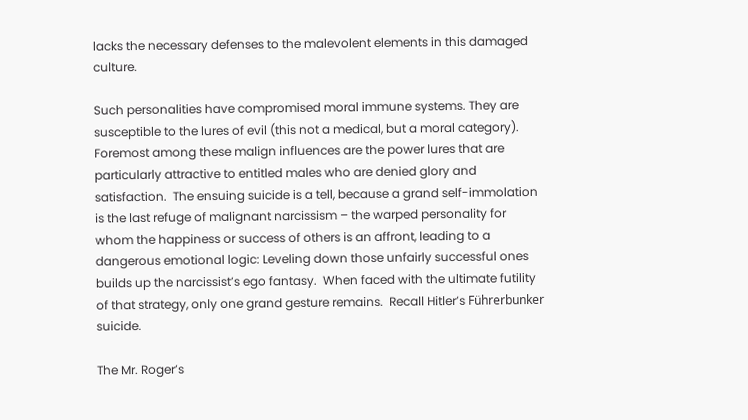lacks the necessary defenses to the malevolent elements in this damaged culture.

Such personalities have compromised moral immune systems. They are susceptible to the lures of evil (this not a medical, but a moral category).  Foremost among these malign influences are the power lures that are particularly attractive to entitled males who are denied glory and satisfaction.  The ensuing suicide is a tell, because a grand self-immolation is the last refuge of malignant narcissism – the warped personality for whom the happiness or success of others is an affront, leading to a dangerous emotional logic: Leveling down those unfairly successful ones builds up the narcissist’s ego fantasy.  When faced with the ultimate futility of that strategy, only one grand gesture remains.  Recall Hitler’s Führerbunker suicide.

The Mr. Roger’s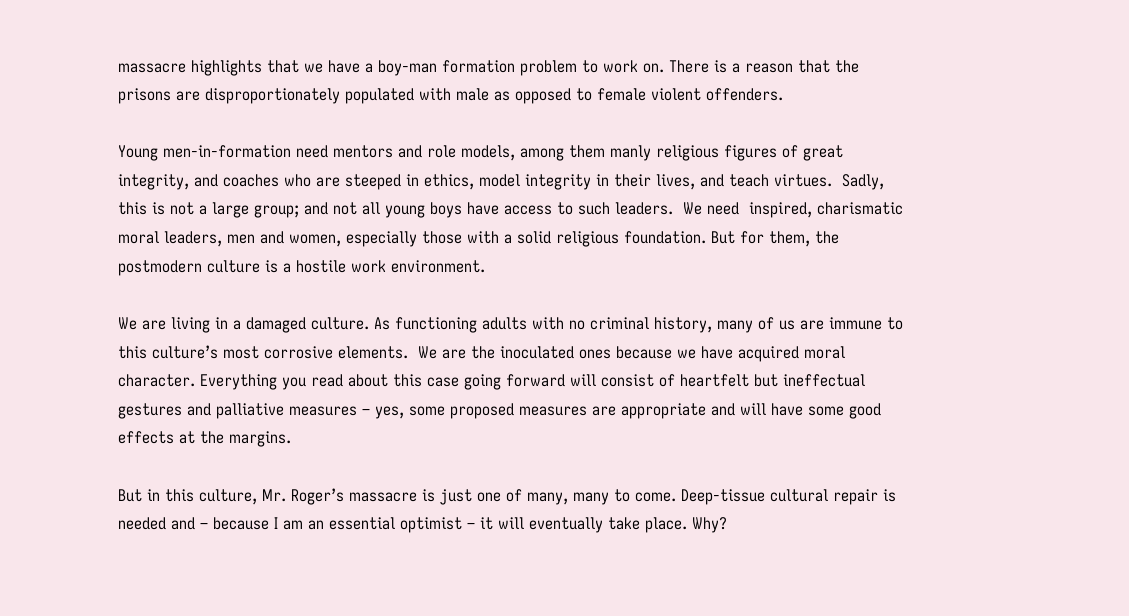massacre highlights that we have a boy-man formation problem to work on. There is a reason that the prisons are disproportionately populated with male as opposed to female violent offenders.

Young men-in-formation need mentors and role models, among them manly religious figures of great integrity, and coaches who are steeped in ethics, model integrity in their lives, and teach virtues.  Sadly, this is not a large group; and not all young boys have access to such leaders.  We need  inspired, charismatic moral leaders, men and women, especially those with a solid religious foundation. But for them, the postmodern culture is a hostile work environment.

We are living in a damaged culture. As functioning adults with no criminal history, many of us are immune to this culture’s most corrosive elements.  We are the inoculated ones because we have acquired moral character. Everything you read about this case going forward will consist of heartfelt but ineffectual gestures and palliative measures – yes, some proposed measures are appropriate and will have some good effects at the margins.

But in this culture, Mr. Roger’s massacre is just one of many, many to come. Deep-tissue cultural repair is needed and – because I am an essential optimist – it will eventually take place. Why?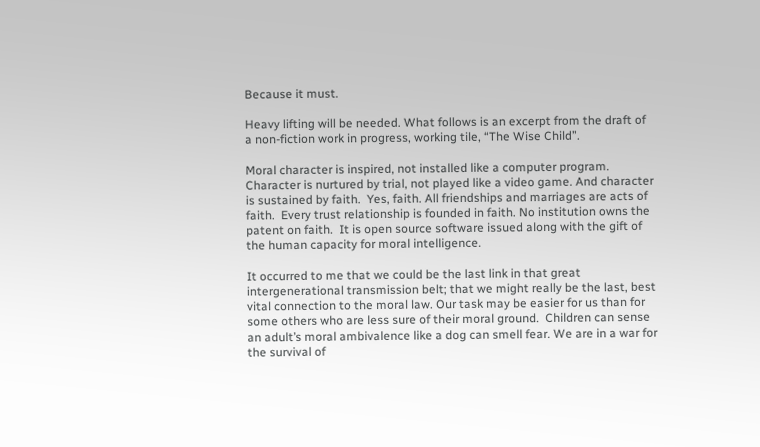Because it must.

Heavy lifting will be needed. What follows is an excerpt from the draft of a non-fiction work in progress, working tile, “The Wise Child”.

Moral character is inspired, not installed like a computer program. Character is nurtured by trial, not played like a video game. And character is sustained by faith.  Yes, faith. All friendships and marriages are acts of faith.  Every trust relationship is founded in faith. No institution owns the patent on faith.  It is open source software issued along with the gift of the human capacity for moral intelligence.

It occurred to me that we could be the last link in that great intergenerational transmission belt; that we might really be the last, best vital connection to the moral law. Our task may be easier for us than for some others who are less sure of their moral ground.  Children can sense an adult’s moral ambivalence like a dog can smell fear. We are in a war for the survival of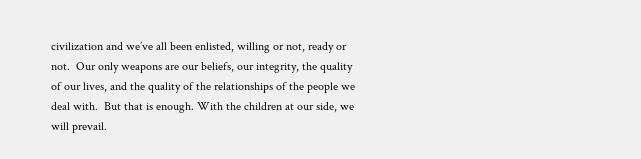civilization and we’ve all been enlisted, willing or not, ready or not.  Our only weapons are our beliefs, our integrity, the quality of our lives, and the quality of the relationships of the people we deal with.  But that is enough. With the children at our side, we will prevail.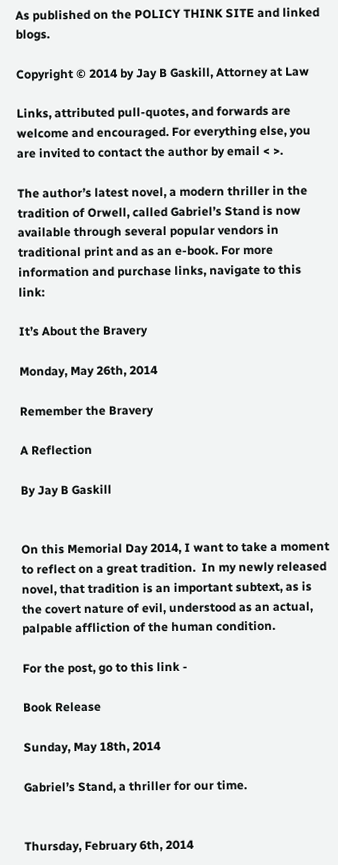As published on the POLICY THINK SITE and linked blogs.

Copyright © 2014 by Jay B Gaskill, Attorney at Law

Links, attributed pull-quotes, and forwards are welcome and encouraged. For everything else, you are invited to contact the author by email < >.

The author’s latest novel, a modern thriller in the tradition of Orwell, called Gabriel’s Stand is now available through several popular vendors in traditional print and as an e-book. For more information and purchase links, navigate to this link:

It’s About the Bravery

Monday, May 26th, 2014

Remember the Bravery

A Reflection

By Jay B Gaskill


On this Memorial Day 2014, I want to take a moment to reflect on a great tradition.  In my newly released novel, that tradition is an important subtext, as is the covert nature of evil, understood as an actual, palpable affliction of the human condition.

For the post, go to this link -

Book Release

Sunday, May 18th, 2014

Gabriel’s Stand, a thriller for our time.


Thursday, February 6th, 2014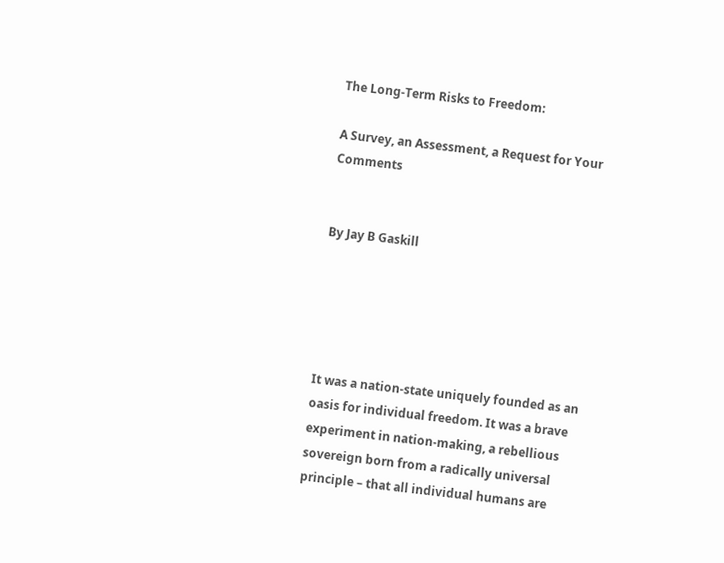The Long-Term Risks to Freedom:

A Survey, an Assessment, a Request for Your Comments


By Jay B Gaskill





It was a nation-state uniquely founded as an oasis for individual freedom. It was a brave experiment in nation-making, a rebellious sovereign born from a radically universal principle – that all individual humans are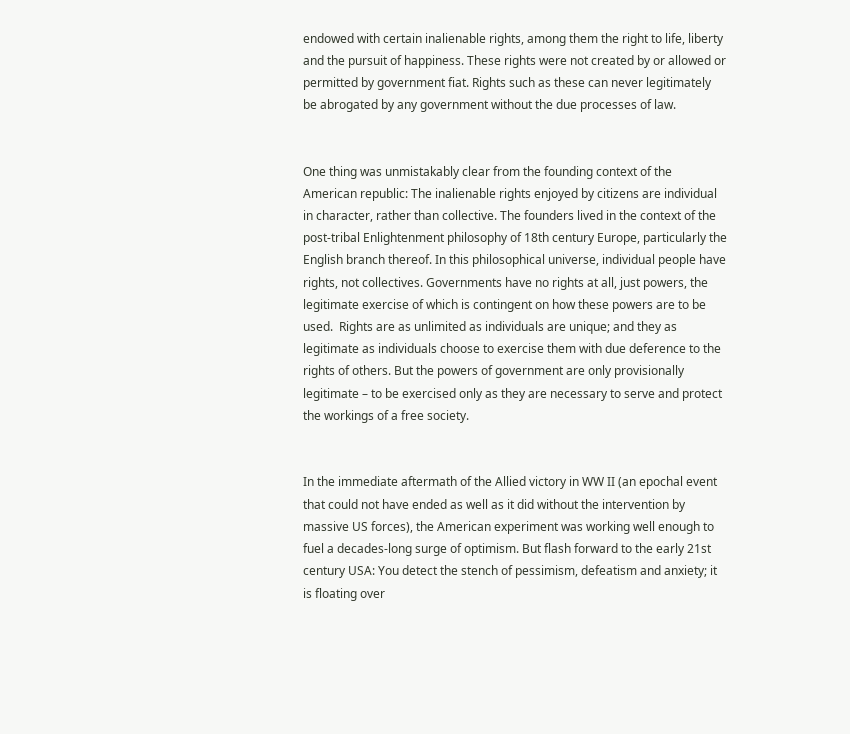endowed with certain inalienable rights, among them the right to life, liberty and the pursuit of happiness. These rights were not created by or allowed or permitted by government fiat. Rights such as these can never legitimately be abrogated by any government without the due processes of law.


One thing was unmistakably clear from the founding context of the American republic: The inalienable rights enjoyed by citizens are individual in character, rather than collective. The founders lived in the context of the post-tribal Enlightenment philosophy of 18th century Europe, particularly the English branch thereof. In this philosophical universe, individual people have rights, not collectives. Governments have no rights at all, just powers, the legitimate exercise of which is contingent on how these powers are to be used.  Rights are as unlimited as individuals are unique; and they as legitimate as individuals choose to exercise them with due deference to the rights of others. But the powers of government are only provisionally legitimate – to be exercised only as they are necessary to serve and protect the workings of a free society.


In the immediate aftermath of the Allied victory in WW II (an epochal event that could not have ended as well as it did without the intervention by massive US forces), the American experiment was working well enough to fuel a decades-long surge of optimism. But flash forward to the early 21st century USA: You detect the stench of pessimism, defeatism and anxiety; it is floating over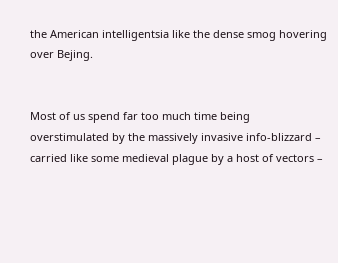the American intelligentsia like the dense smog hovering over Bejing.


Most of us spend far too much time being overstimulated by the massively invasive info-blizzard – carried like some medieval plague by a host of vectors –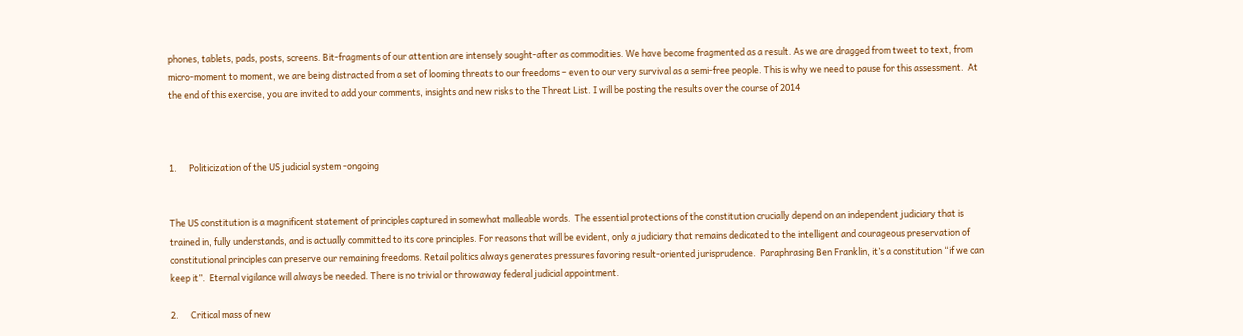phones, tablets, pads, posts, screens. Bit-fragments of our attention are intensely sought-after as commodities. We have become fragmented as a result. As we are dragged from tweet to text, from micro-moment to moment, we are being distracted from a set of looming threats to our freedoms – even to our very survival as a semi-free people. This is why we need to pause for this assessment.  At the end of this exercise, you are invited to add your comments, insights and new risks to the Threat List. I will be posting the results over the course of 2014



1.      Politicization of the US judicial system -ongoing


The US constitution is a magnificent statement of principles captured in somewhat malleable words.  The essential protections of the constitution crucially depend on an independent judiciary that is trained in, fully understands, and is actually committed to its core principles. For reasons that will be evident, only a judiciary that remains dedicated to the intelligent and courageous preservation of constitutional principles can preserve our remaining freedoms. Retail politics always generates pressures favoring result-oriented jurisprudence.  Paraphrasing Ben Franklin, it’s a constitution “if we can keep it”.  Eternal vigilance will always be needed. There is no trivial or throwaway federal judicial appointment.

2.      Critical mass of new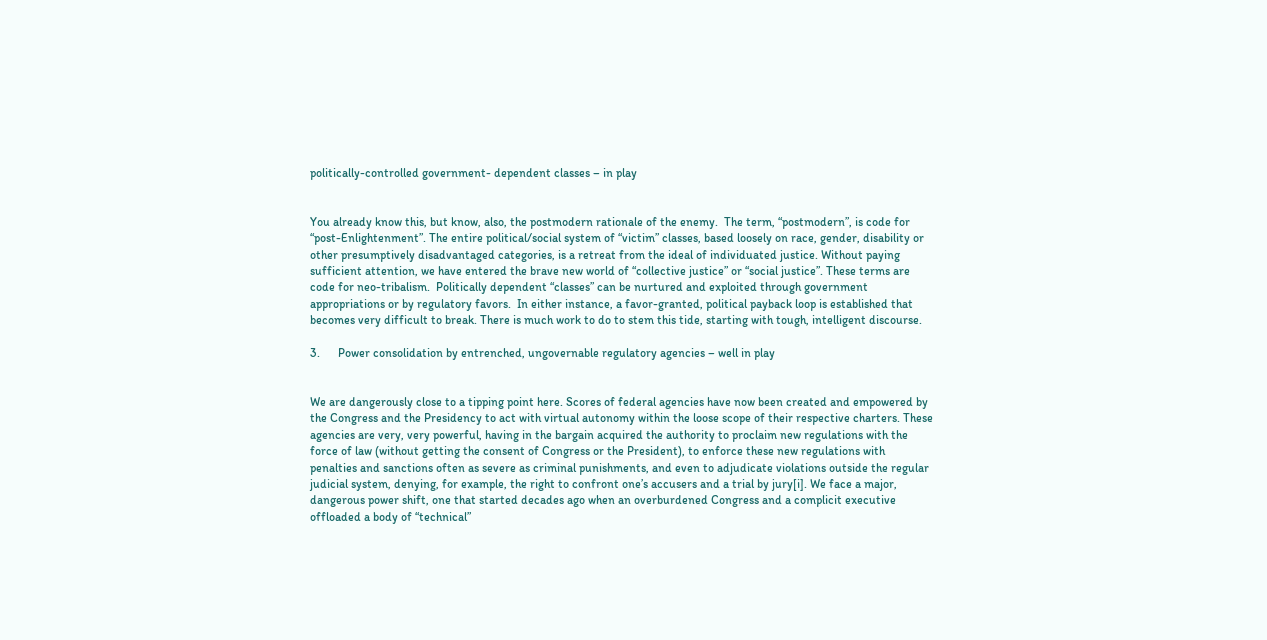politically-controlled government- dependent classes – in play


You already know this, but know, also, the postmodern rationale of the enemy.  The term, “postmodern”, is code for “post-Enlightenment”. The entire political/social system of “victim” classes, based loosely on race, gender, disability or other presumptively disadvantaged categories, is a retreat from the ideal of individuated justice. Without paying sufficient attention, we have entered the brave new world of “collective justice” or “social justice”. These terms are code for neo-tribalism.  Politically dependent “classes” can be nurtured and exploited through government appropriations or by regulatory favors.  In either instance, a favor-granted, political payback loop is established that becomes very difficult to break. There is much work to do to stem this tide, starting with tough, intelligent discourse.

3.      Power consolidation by entrenched, ungovernable regulatory agencies – well in play


We are dangerously close to a tipping point here. Scores of federal agencies have now been created and empowered by the Congress and the Presidency to act with virtual autonomy within the loose scope of their respective charters. These agencies are very, very powerful, having in the bargain acquired the authority to proclaim new regulations with the force of law (without getting the consent of Congress or the President), to enforce these new regulations with penalties and sanctions often as severe as criminal punishments, and even to adjudicate violations outside the regular judicial system, denying, for example, the right to confront one’s accusers and a trial by jury[i]. We face a major, dangerous power shift, one that started decades ago when an overburdened Congress and a complicit executive offloaded a body of “technical”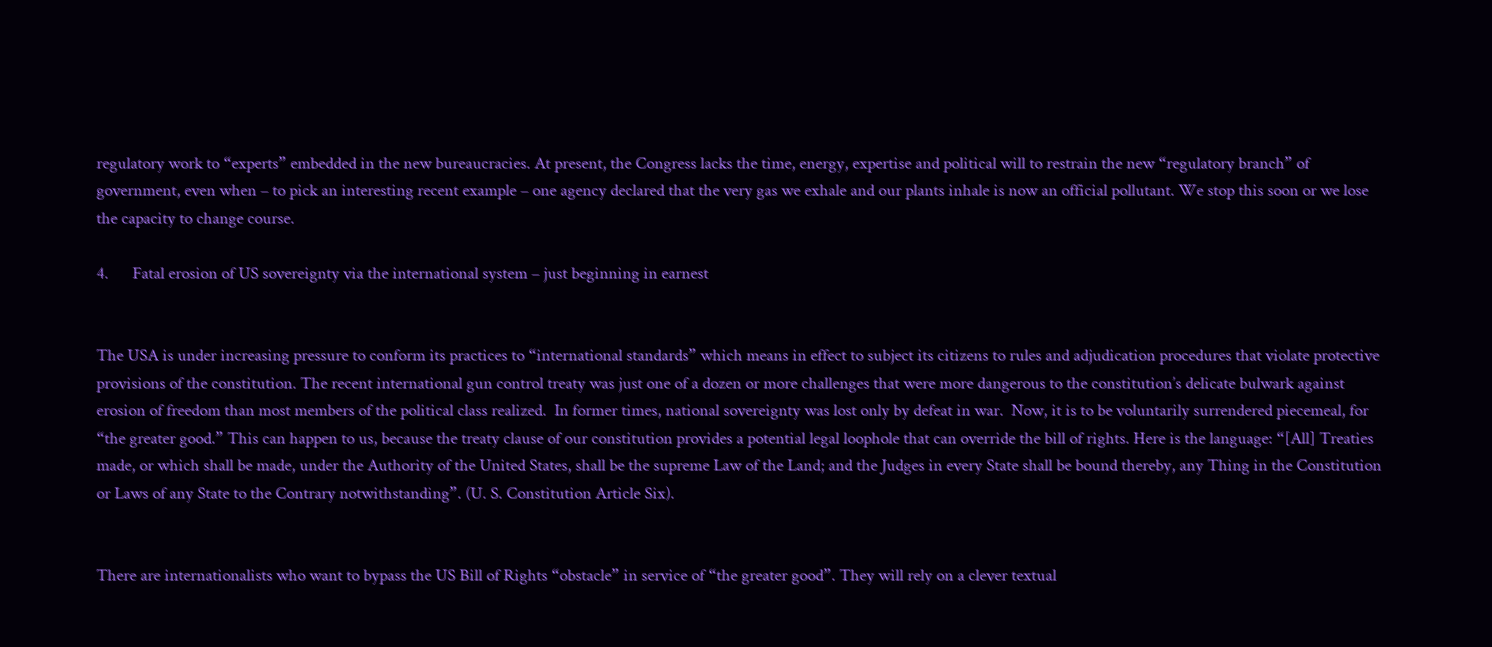regulatory work to “experts” embedded in the new bureaucracies. At present, the Congress lacks the time, energy, expertise and political will to restrain the new “regulatory branch” of government, even when – to pick an interesting recent example – one agency declared that the very gas we exhale and our plants inhale is now an official pollutant. We stop this soon or we lose the capacity to change course.

4.      Fatal erosion of US sovereignty via the international system – just beginning in earnest


The USA is under increasing pressure to conform its practices to “international standards” which means in effect to subject its citizens to rules and adjudication procedures that violate protective provisions of the constitution. The recent international gun control treaty was just one of a dozen or more challenges that were more dangerous to the constitution’s delicate bulwark against erosion of freedom than most members of the political class realized.  In former times, national sovereignty was lost only by defeat in war.  Now, it is to be voluntarily surrendered piecemeal, for “the greater good.” This can happen to us, because the treaty clause of our constitution provides a potential legal loophole that can override the bill of rights. Here is the language: “[All] Treaties made, or which shall be made, under the Authority of the United States, shall be the supreme Law of the Land; and the Judges in every State shall be bound thereby, any Thing in the Constitution or Laws of any State to the Contrary notwithstanding”. (U. S. Constitution Article Six).


There are internationalists who want to bypass the US Bill of Rights “obstacle” in service of “the greater good”. They will rely on a clever textual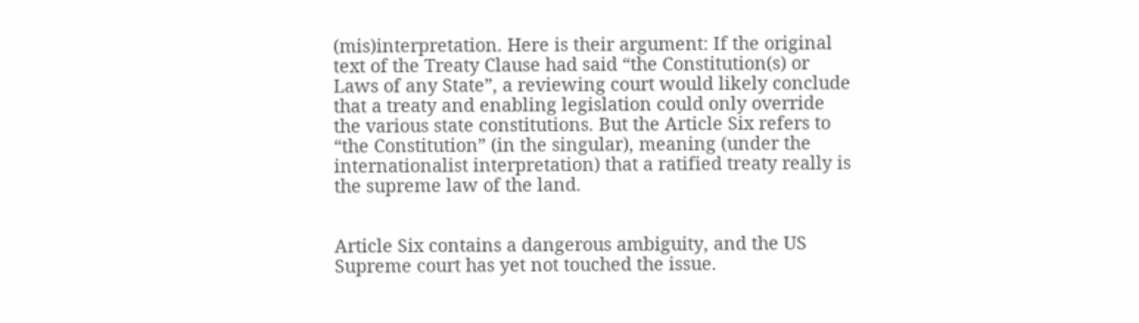(mis)interpretation. Here is their argument: If the original text of the Treaty Clause had said “the Constitution(s) or Laws of any State”, a reviewing court would likely conclude that a treaty and enabling legislation could only override the various state constitutions. But the Article Six refers to “the Constitution” (in the singular), meaning (under the internationalist interpretation) that a ratified treaty really is the supreme law of the land.


Article Six contains a dangerous ambiguity, and the US Supreme court has yet not touched the issue.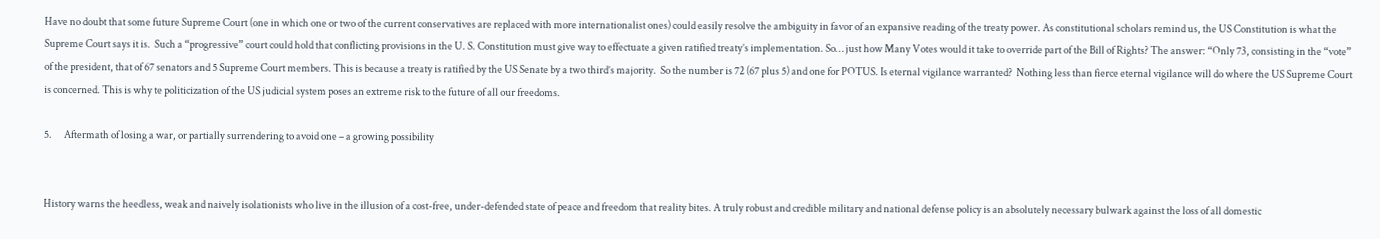Have no doubt that some future Supreme Court (one in which one or two of the current conservatives are replaced with more internationalist ones) could easily resolve the ambiguity in favor of an expansive reading of the treaty power. As constitutional scholars remind us, the US Constitution is what the Supreme Court says it is.  Such a “progressive” court could hold that conflicting provisions in the U. S. Constitution must give way to effectuate a given ratified treaty’s implementation. So… just how Many Votes would it take to override part of the Bill of Rights? The answer: “Only 73, consisting in the “vote” of the president, that of 67 senators and 5 Supreme Court members. This is because a treaty is ratified by the US Senate by a two third’s majority.  So the number is 72 (67 plus 5) and one for POTUS. Is eternal vigilance warranted?  Nothing less than fierce eternal vigilance will do where the US Supreme Court is concerned. This is why te politicization of the US judicial system poses an extreme risk to the future of all our freedoms.

5.      Aftermath of losing a war, or partially surrendering to avoid one – a growing possibility


History warns the heedless, weak and naively isolationists who live in the illusion of a cost-free, under-defended state of peace and freedom that reality bites. A truly robust and credible military and national defense policy is an absolutely necessary bulwark against the loss of all domestic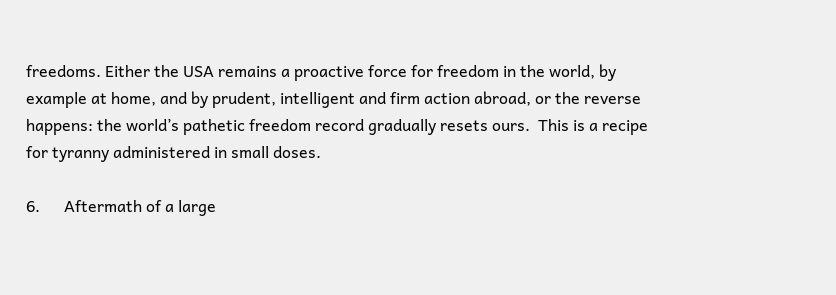freedoms. Either the USA remains a proactive force for freedom in the world, by example at home, and by prudent, intelligent and firm action abroad, or the reverse happens: the world’s pathetic freedom record gradually resets ours.  This is a recipe for tyranny administered in small doses.

6.      Aftermath of a large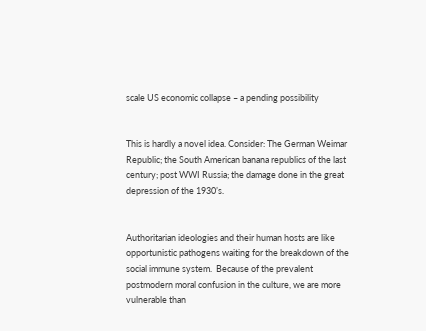scale US economic collapse – a pending possibility


This is hardly a novel idea. Consider: The German Weimar Republic; the South American banana republics of the last century; post WWI Russia; the damage done in the great depression of the 1930’s.


Authoritarian ideologies and their human hosts are like opportunistic pathogens waiting for the breakdown of the social immune system.  Because of the prevalent postmodern moral confusion in the culture, we are more vulnerable than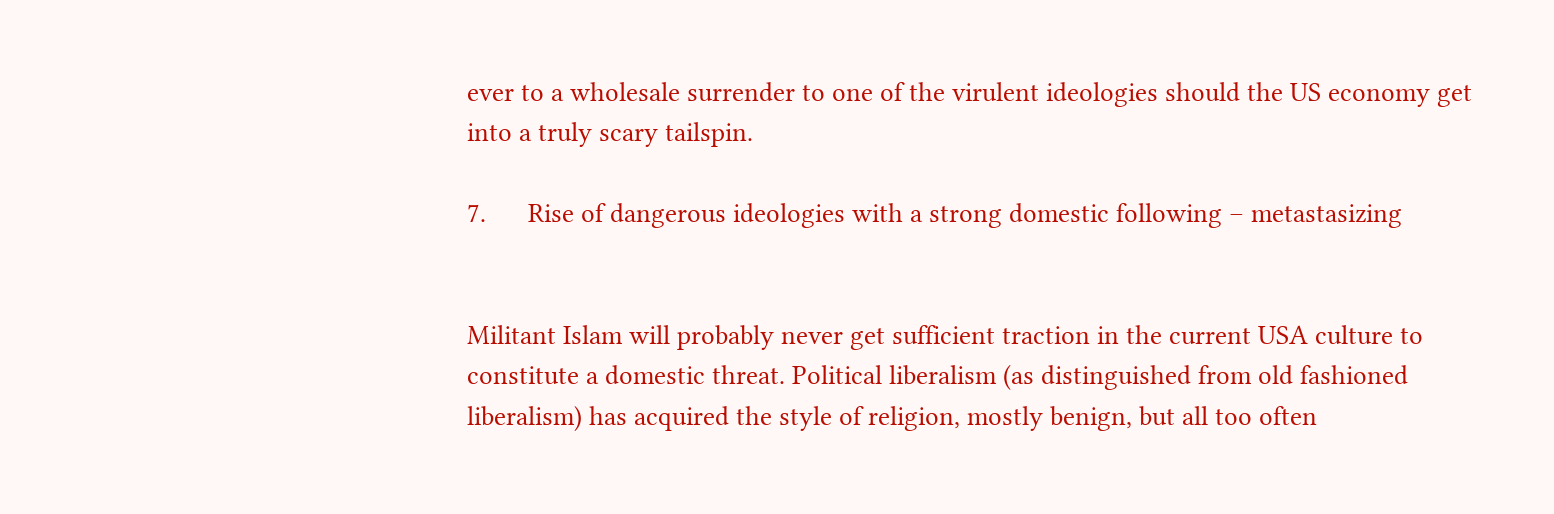ever to a wholesale surrender to one of the virulent ideologies should the US economy get into a truly scary tailspin.

7.      Rise of dangerous ideologies with a strong domestic following – metastasizing


Militant Islam will probably never get sufficient traction in the current USA culture to constitute a domestic threat. Political liberalism (as distinguished from old fashioned liberalism) has acquired the style of religion, mostly benign, but all too often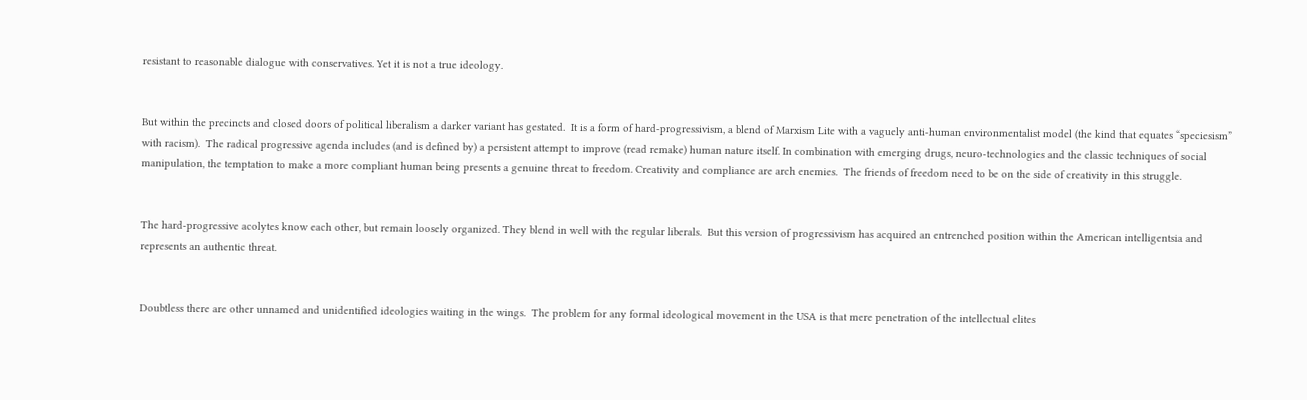resistant to reasonable dialogue with conservatives. Yet it is not a true ideology.


But within the precincts and closed doors of political liberalism a darker variant has gestated.  It is a form of hard-progressivism, a blend of Marxism Lite with a vaguely anti-human environmentalist model (the kind that equates “speciesism” with racism).  The radical progressive agenda includes (and is defined by) a persistent attempt to improve (read remake) human nature itself. In combination with emerging drugs, neuro-technologies and the classic techniques of social manipulation, the temptation to make a more compliant human being presents a genuine threat to freedom. Creativity and compliance are arch enemies.  The friends of freedom need to be on the side of creativity in this struggle.


The hard-progressive acolytes know each other, but remain loosely organized. They blend in well with the regular liberals.  But this version of progressivism has acquired an entrenched position within the American intelligentsia and represents an authentic threat.


Doubtless there are other unnamed and unidentified ideologies waiting in the wings.  The problem for any formal ideological movement in the USA is that mere penetration of the intellectual elites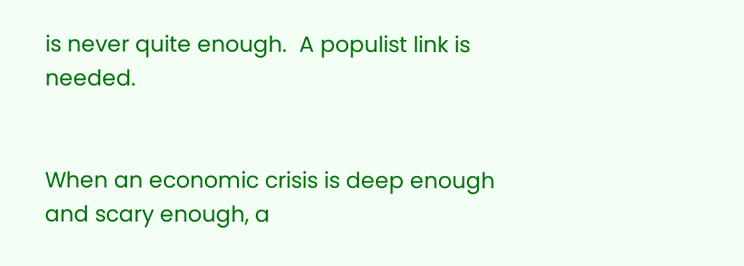is never quite enough.  A populist link is needed.


When an economic crisis is deep enough and scary enough, a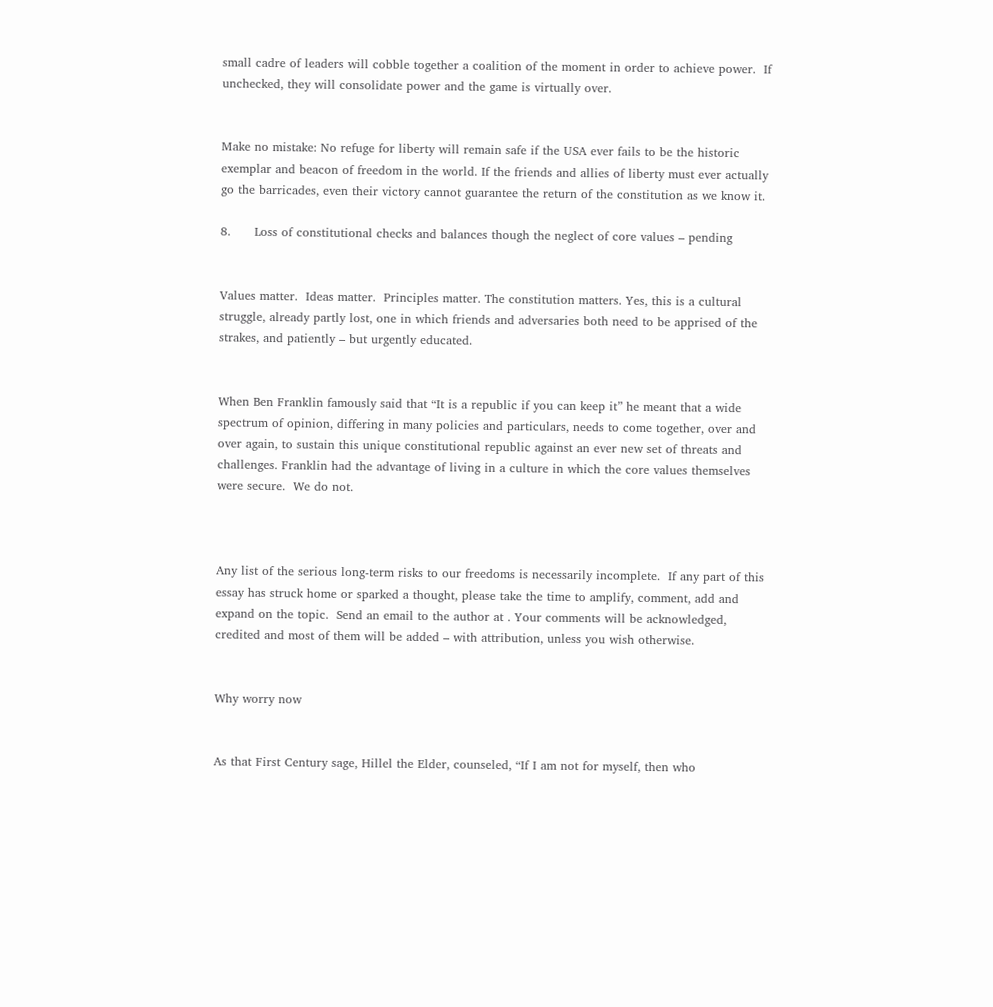small cadre of leaders will cobble together a coalition of the moment in order to achieve power.  If unchecked, they will consolidate power and the game is virtually over.


Make no mistake: No refuge for liberty will remain safe if the USA ever fails to be the historic exemplar and beacon of freedom in the world. If the friends and allies of liberty must ever actually go the barricades, even their victory cannot guarantee the return of the constitution as we know it.

8.      Loss of constitutional checks and balances though the neglect of core values – pending


Values matter.  Ideas matter.  Principles matter. The constitution matters. Yes, this is a cultural struggle, already partly lost, one in which friends and adversaries both need to be apprised of the strakes, and patiently – but urgently educated.


When Ben Franklin famously said that “It is a republic if you can keep it” he meant that a wide spectrum of opinion, differing in many policies and particulars, needs to come together, over and over again, to sustain this unique constitutional republic against an ever new set of threats and challenges. Franklin had the advantage of living in a culture in which the core values themselves were secure.  We do not.



Any list of the serious long-term risks to our freedoms is necessarily incomplete.  If any part of this essay has struck home or sparked a thought, please take the time to amplify, comment, add and expand on the topic.  Send an email to the author at . Your comments will be acknowledged, credited and most of them will be added – with attribution, unless you wish otherwise.


Why worry now


As that First Century sage, Hillel the Elder, counseled, “If I am not for myself, then who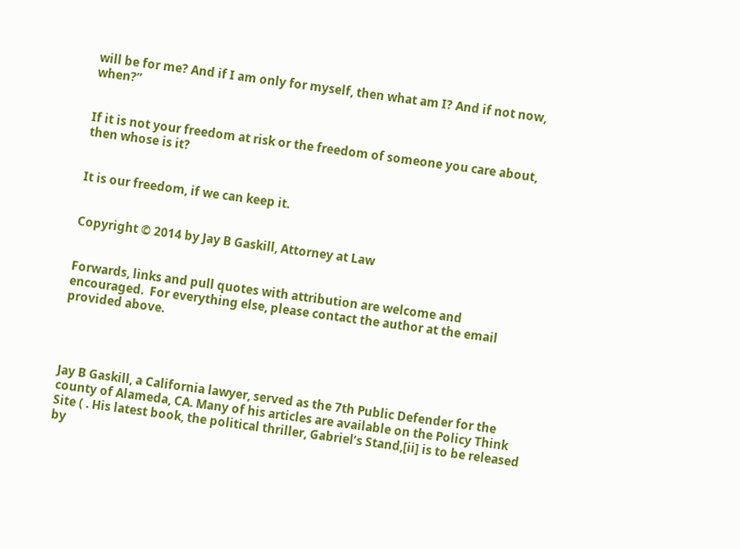will be for me? And if I am only for myself, then what am I? And if not now, when?”


If it is not your freedom at risk or the freedom of someone you care about, then whose is it?


It is our freedom, if we can keep it.


Copyright © 2014 by Jay B Gaskill, Attorney at Law


Forwards, links and pull quotes with attribution are welcome and encouraged.  For everything else, please contact the author at the email provided above.




Jay B Gaskill, a California lawyer, served as the 7th Public Defender for the county of Alameda, CA. Many of his articles are available on the Policy Think Site ( . His latest book, the political thriller, Gabriel’s Stand,[ii] is to be released by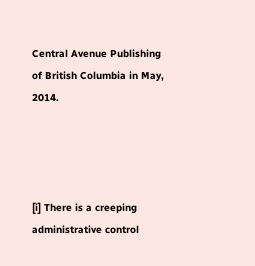Central Avenue Publishing of British Columbia in May, 2014.




[i] There is a creeping administrative control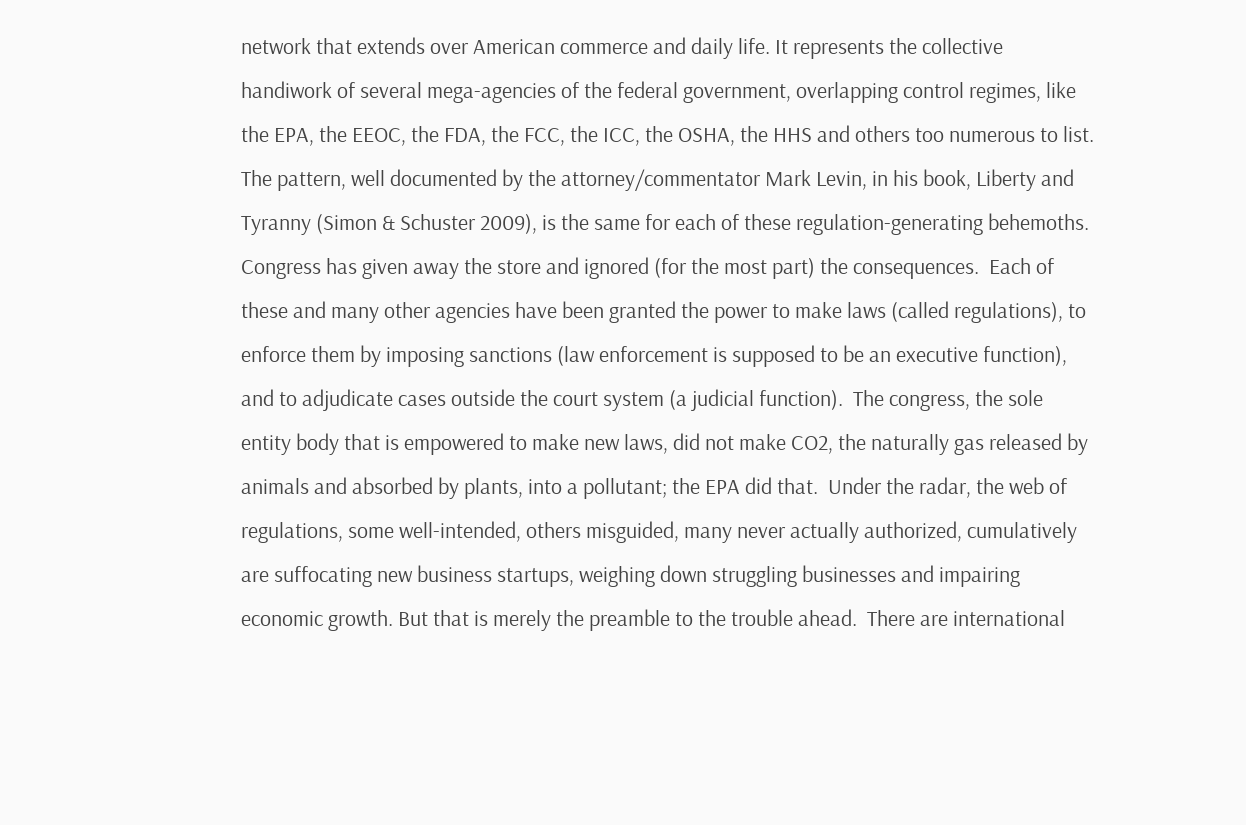network that extends over American commerce and daily life. It represents the collective handiwork of several mega-agencies of the federal government, overlapping control regimes, like the EPA, the EEOC, the FDA, the FCC, the ICC, the OSHA, the HHS and others too numerous to list.  The pattern, well documented by the attorney/commentator Mark Levin, in his book, Liberty and Tyranny (Simon & Schuster 2009), is the same for each of these regulation-generating behemoths. Congress has given away the store and ignored (for the most part) the consequences.  Each of these and many other agencies have been granted the power to make laws (called regulations), to enforce them by imposing sanctions (law enforcement is supposed to be an executive function), and to adjudicate cases outside the court system (a judicial function).  The congress, the sole entity body that is empowered to make new laws, did not make CO2, the naturally gas released by animals and absorbed by plants, into a pollutant; the EPA did that.  Under the radar, the web of regulations, some well-intended, others misguided, many never actually authorized, cumulatively are suffocating new business startups, weighing down struggling businesses and impairing economic growth. But that is merely the preamble to the trouble ahead.  There are international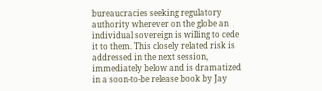bureaucracies seeking regulatory authority wherever on the globe an individual sovereign is willing to cede it to them. This closely related risk is addressed in the next session, immediately below and is dramatized in a soon-to-be release book by Jay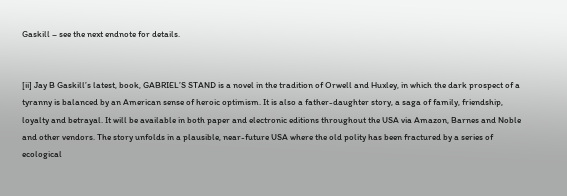Gaskill – see the next endnote for details.


[ii] Jay B Gaskill’s latest, book, GABRIEL’S STAND is a novel in the tradition of Orwell and Huxley, in which the dark prospect of a tyranny is balanced by an American sense of heroic optimism. It is also a father-daughter story, a saga of family, friendship, loyalty and betrayal. It will be available in both paper and electronic editions throughout the USA via Amazon, Barnes and Noble and other vendors. The story unfolds in a plausible, near-future USA where the old polity has been fractured by a series of ecological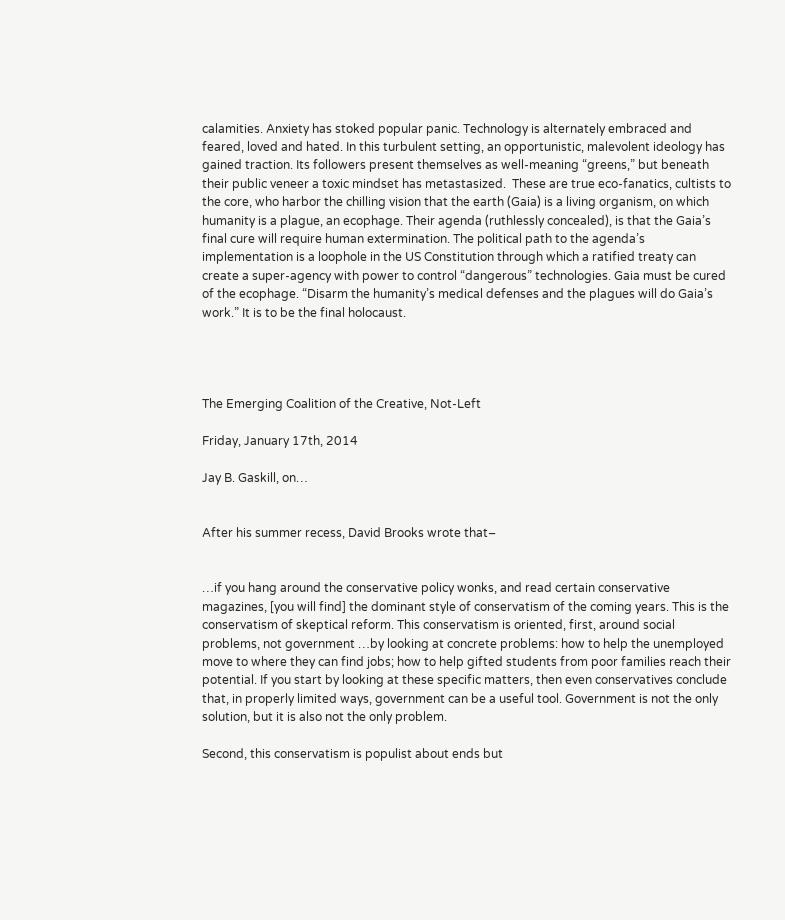calamities. Anxiety has stoked popular panic. Technology is alternately embraced and feared, loved and hated. In this turbulent setting, an opportunistic, malevolent ideology has gained traction. Its followers present themselves as well-meaning “greens,” but beneath their public veneer a toxic mindset has metastasized.  These are true eco-fanatics, cultists to the core, who harbor the chilling vision that the earth (Gaia) is a living organism, on which humanity is a plague, an ecophage. Their agenda (ruthlessly concealed), is that the Gaia’s final cure will require human extermination. The political path to the agenda’s implementation is a loophole in the US Constitution through which a ratified treaty can create a super-agency with power to control “dangerous” technologies. Gaia must be cured of the ecophage. “Disarm the humanity’s medical defenses and the plagues will do Gaia’s work.” It is to be the final holocaust.




The Emerging Coalition of the Creative, Not-Left

Friday, January 17th, 2014

Jay B. Gaskill, on…


After his summer recess, David Brooks wrote that–


…if you hang around the conservative policy wonks, and read certain conservative magazines, [you will find] the dominant style of conservatism of the coming years. This is the conservatism of skeptical reform. This conservatism is oriented, first, around social problems, not government …by looking at concrete problems: how to help the unemployed move to where they can find jobs; how to help gifted students from poor families reach their potential. If you start by looking at these specific matters, then even conservatives conclude that, in properly limited ways, government can be a useful tool. Government is not the only solution, but it is also not the only problem.

Second, this conservatism is populist about ends but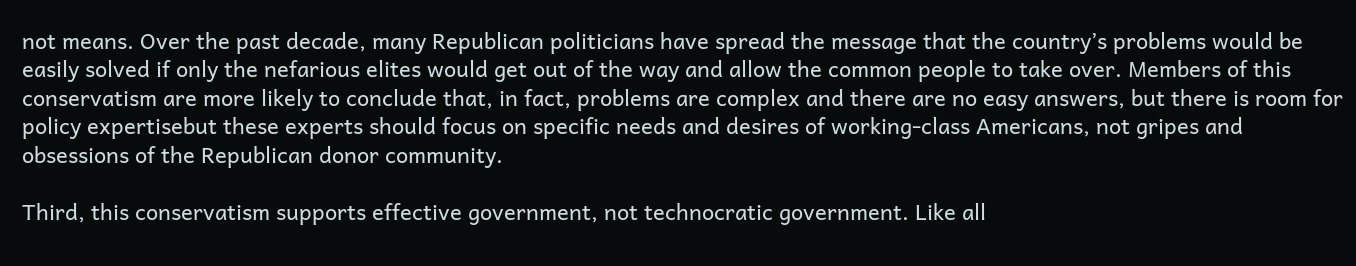not means. Over the past decade, many Republican politicians have spread the message that the country’s problems would be easily solved if only the nefarious elites would get out of the way and allow the common people to take over. Members of this conservatism are more likely to conclude that, in fact, problems are complex and there are no easy answers, but there is room for policy expertisebut these experts should focus on specific needs and desires of working-class Americans, not gripes and obsessions of the Republican donor community.

Third, this conservatism supports effective government, not technocratic government. Like all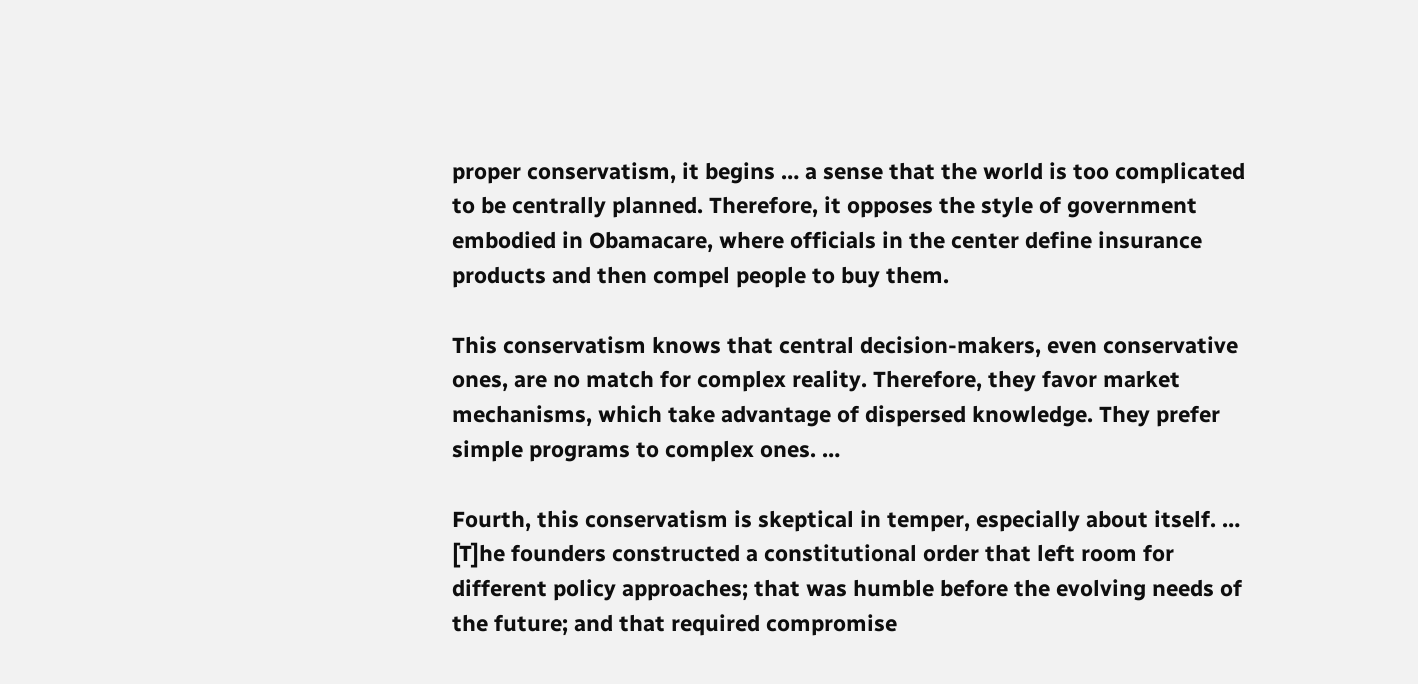proper conservatism, it begins … a sense that the world is too complicated to be centrally planned. Therefore, it opposes the style of government embodied in Obamacare, where officials in the center define insurance products and then compel people to buy them.

This conservatism knows that central decision-makers, even conservative ones, are no match for complex reality. Therefore, they favor market mechanisms, which take advantage of dispersed knowledge. They prefer simple programs to complex ones. …

Fourth, this conservatism is skeptical in temper, especially about itself. … [T]he founders constructed a constitutional order that left room for different policy approaches; that was humble before the evolving needs of the future; and that required compromise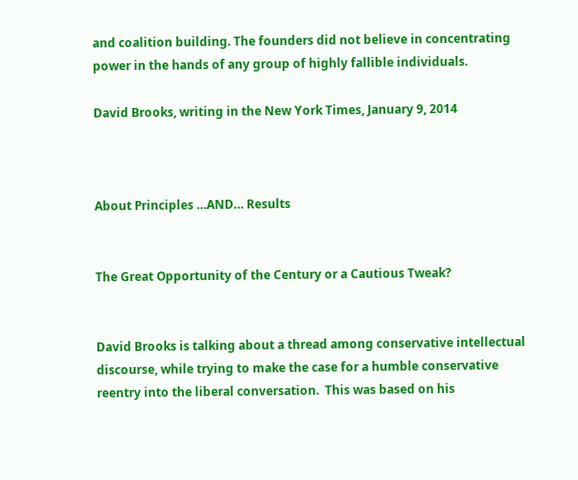and coalition building. The founders did not believe in concentrating power in the hands of any group of highly fallible individuals.

David Brooks, writing in the New York Times, January 9, 2014



About Principles …AND… Results


The Great Opportunity of the Century or a Cautious Tweak?


David Brooks is talking about a thread among conservative intellectual discourse, while trying to make the case for a humble conservative reentry into the liberal conversation.  This was based on his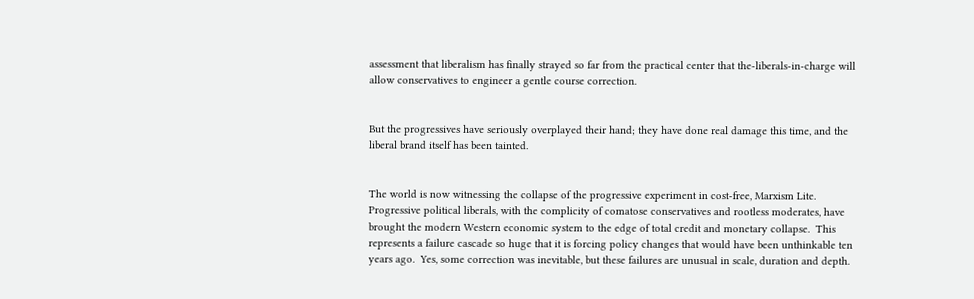assessment that liberalism has finally strayed so far from the practical center that the-liberals-in-charge will allow conservatives to engineer a gentle course correction.


But the progressives have seriously overplayed their hand; they have done real damage this time, and the liberal brand itself has been tainted.


The world is now witnessing the collapse of the progressive experiment in cost-free, Marxism Lite. Progressive political liberals, with the complicity of comatose conservatives and rootless moderates, have brought the modern Western economic system to the edge of total credit and monetary collapse.  This represents a failure cascade so huge that it is forcing policy changes that would have been unthinkable ten years ago.  Yes, some correction was inevitable, but these failures are unusual in scale, duration and depth.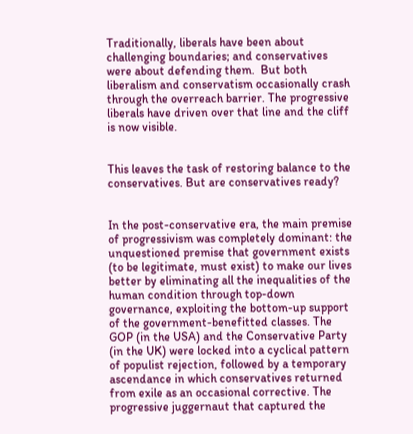Traditionally, liberals have been about challenging boundaries; and conservatives were about defending them.  But both liberalism and conservatism occasionally crash through the overreach barrier. The progressive liberals have driven over that line and the cliff is now visible.


This leaves the task of restoring balance to the conservatives. But are conservatives ready?


In the post-conservative era, the main premise of progressivism was completely dominant: the unquestioned premise that government exists (to be legitimate, must exist) to make our lives better by eliminating all the inequalities of the human condition through top-down governance, exploiting the bottom-up support of the government-benefitted classes. The GOP (in the USA) and the Conservative Party (in the UK) were locked into a cyclical pattern of populist rejection, followed by a temporary ascendance in which conservatives returned from exile as an occasional corrective. The progressive juggernaut that captured the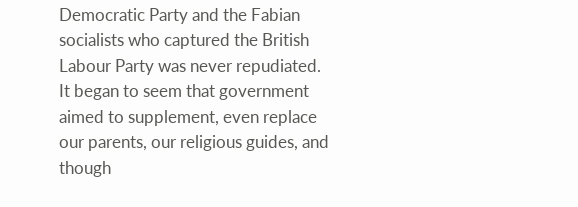Democratic Party and the Fabian socialists who captured the British Labour Party was never repudiated. It began to seem that government aimed to supplement, even replace our parents, our religious guides, and though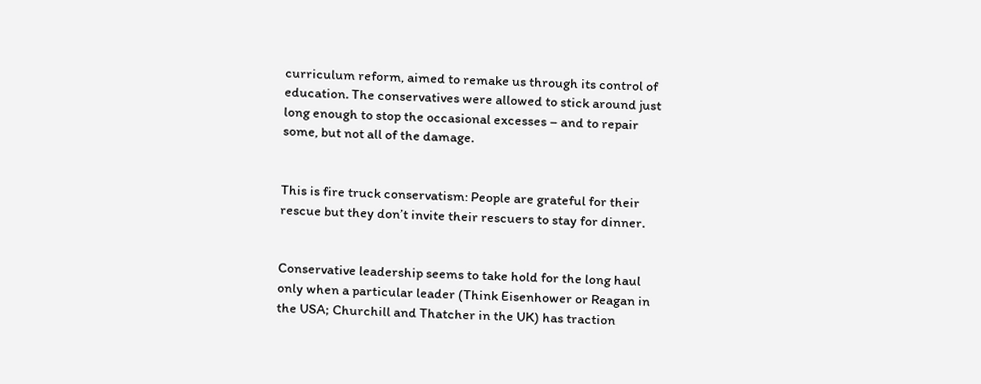curriculum reform, aimed to remake us through its control of education. The conservatives were allowed to stick around just long enough to stop the occasional excesses – and to repair some, but not all of the damage.


This is fire truck conservatism: People are grateful for their rescue but they don’t invite their rescuers to stay for dinner.


Conservative leadership seems to take hold for the long haul only when a particular leader (Think Eisenhower or Reagan in the USA; Churchill and Thatcher in the UK) has traction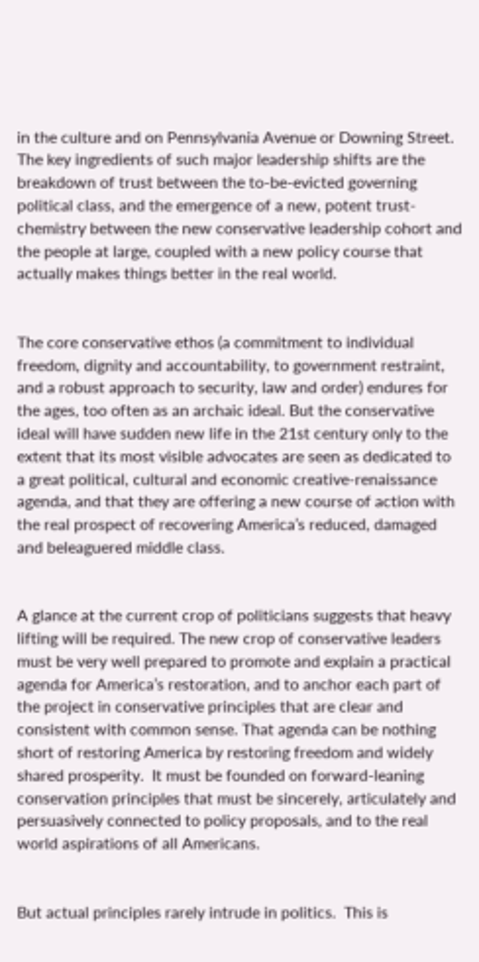in the culture and on Pennsylvania Avenue or Downing Street. The key ingredients of such major leadership shifts are the breakdown of trust between the to-be-evicted governing political class, and the emergence of a new, potent trust-chemistry between the new conservative leadership cohort and the people at large, coupled with a new policy course that actually makes things better in the real world.


The core conservative ethos (a commitment to individual freedom, dignity and accountability, to government restraint, and a robust approach to security, law and order) endures for the ages, too often as an archaic ideal. But the conservative ideal will have sudden new life in the 21st century only to the extent that its most visible advocates are seen as dedicated to a great political, cultural and economic creative-renaissance agenda, and that they are offering a new course of action with the real prospect of recovering America’s reduced, damaged and beleaguered middle class.


A glance at the current crop of politicians suggests that heavy lifting will be required. The new crop of conservative leaders must be very well prepared to promote and explain a practical agenda for America’s restoration, and to anchor each part of the project in conservative principles that are clear and consistent with common sense. That agenda can be nothing short of restoring America by restoring freedom and widely shared prosperity.  It must be founded on forward-leaning conservation principles that must be sincerely, articulately and persuasively connected to policy proposals, and to the real world aspirations of all Americans.


But actual principles rarely intrude in politics.  This is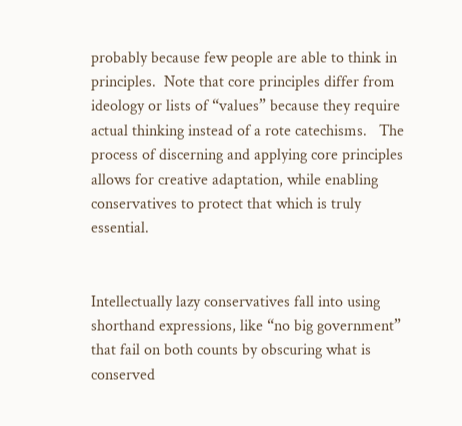probably because few people are able to think in principles.  Note that core principles differ from ideology or lists of “values” because they require actual thinking instead of a rote catechisms.   The process of discerning and applying core principles allows for creative adaptation, while enabling conservatives to protect that which is truly essential.


Intellectually lazy conservatives fall into using shorthand expressions, like “no big government” that fail on both counts by obscuring what is conserved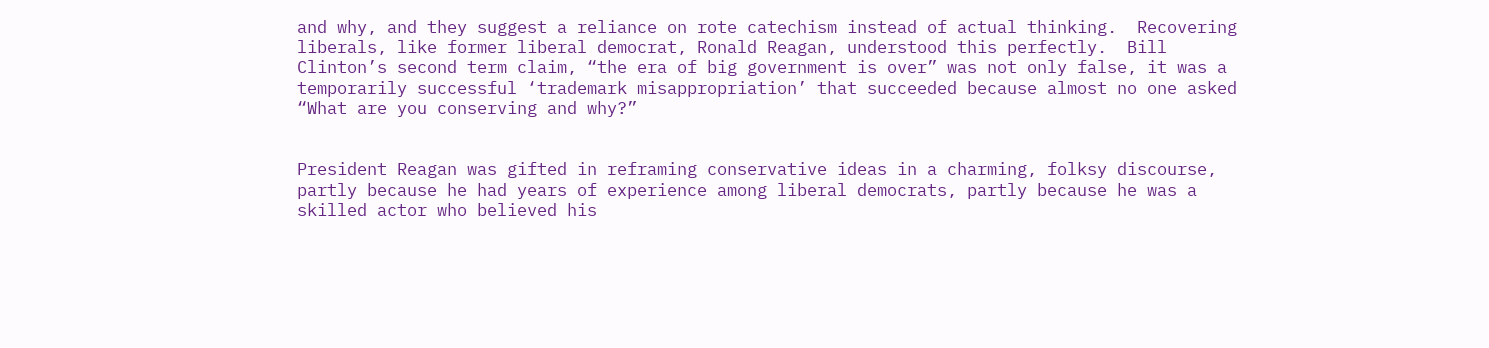and why, and they suggest a reliance on rote catechism instead of actual thinking.  Recovering liberals, like former liberal democrat, Ronald Reagan, understood this perfectly.  Bill Clinton’s second term claim, “the era of big government is over” was not only false, it was a temporarily successful ‘trademark misappropriation’ that succeeded because almost no one asked “What are you conserving and why?”


President Reagan was gifted in reframing conservative ideas in a charming, folksy discourse, partly because he had years of experience among liberal democrats, partly because he was a skilled actor who believed his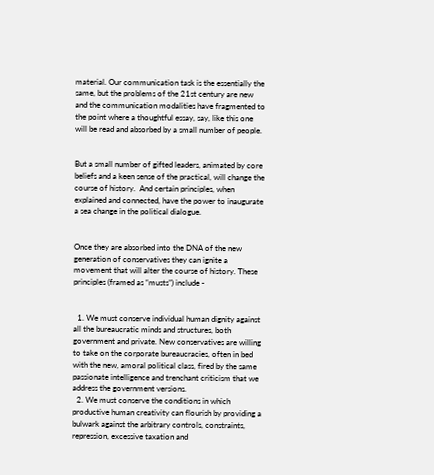material. Our communication task is the essentially the same, but the problems of the 21st century are new and the communication modalities have fragmented to the point where a thoughtful essay, say, like this one will be read and absorbed by a small number of people.


But a small number of gifted leaders, animated by core beliefs and a keen sense of the practical, will change the course of history.  And certain principles, when explained and connected, have the power to inaugurate a sea change in the political dialogue.


Once they are absorbed into the DNA of the new generation of conservatives they can ignite a movement that will alter the course of history. These principles (framed as “musts”) include -


  1. We must conserve individual human dignity against all the bureaucratic minds and structures, both government and private. New conservatives are willing to take on the corporate bureaucracies, often in bed with the new, amoral political class, fired by the same passionate intelligence and trenchant criticism that we address the government versions.
  2. We must conserve the conditions in which productive human creativity can flourish by providing a bulwark against the arbitrary controls, constraints, repression, excessive taxation and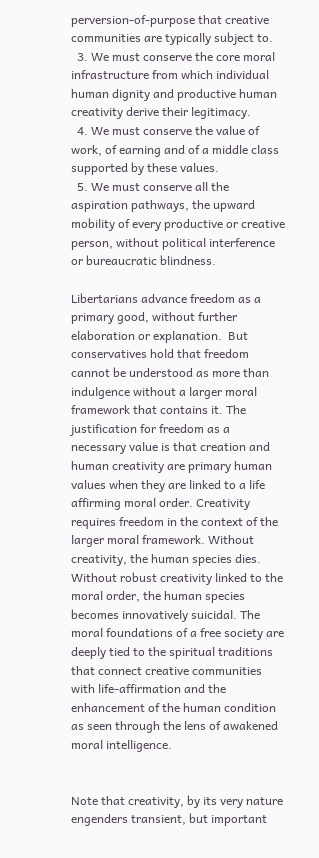perversion-of-purpose that creative communities are typically subject to.
  3. We must conserve the core moral infrastructure from which individual human dignity and productive human creativity derive their legitimacy.
  4. We must conserve the value of work, of earning and of a middle class supported by these values.
  5. We must conserve all the aspiration pathways, the upward mobility of every productive or creative person, without political interference or bureaucratic blindness.

Libertarians advance freedom as a primary good, without further elaboration or explanation.  But conservatives hold that freedom cannot be understood as more than indulgence without a larger moral framework that contains it. The justification for freedom as a necessary value is that creation and human creativity are primary human values when they are linked to a life affirming moral order. Creativity requires freedom in the context of the larger moral framework. Without creativity, the human species dies.  Without robust creativity linked to the moral order, the human species becomes innovatively suicidal. The moral foundations of a free society are deeply tied to the spiritual traditions that connect creative communities with life-affirmation and the enhancement of the human condition as seen through the lens of awakened moral intelligence.


Note that creativity, by its very nature engenders transient, but important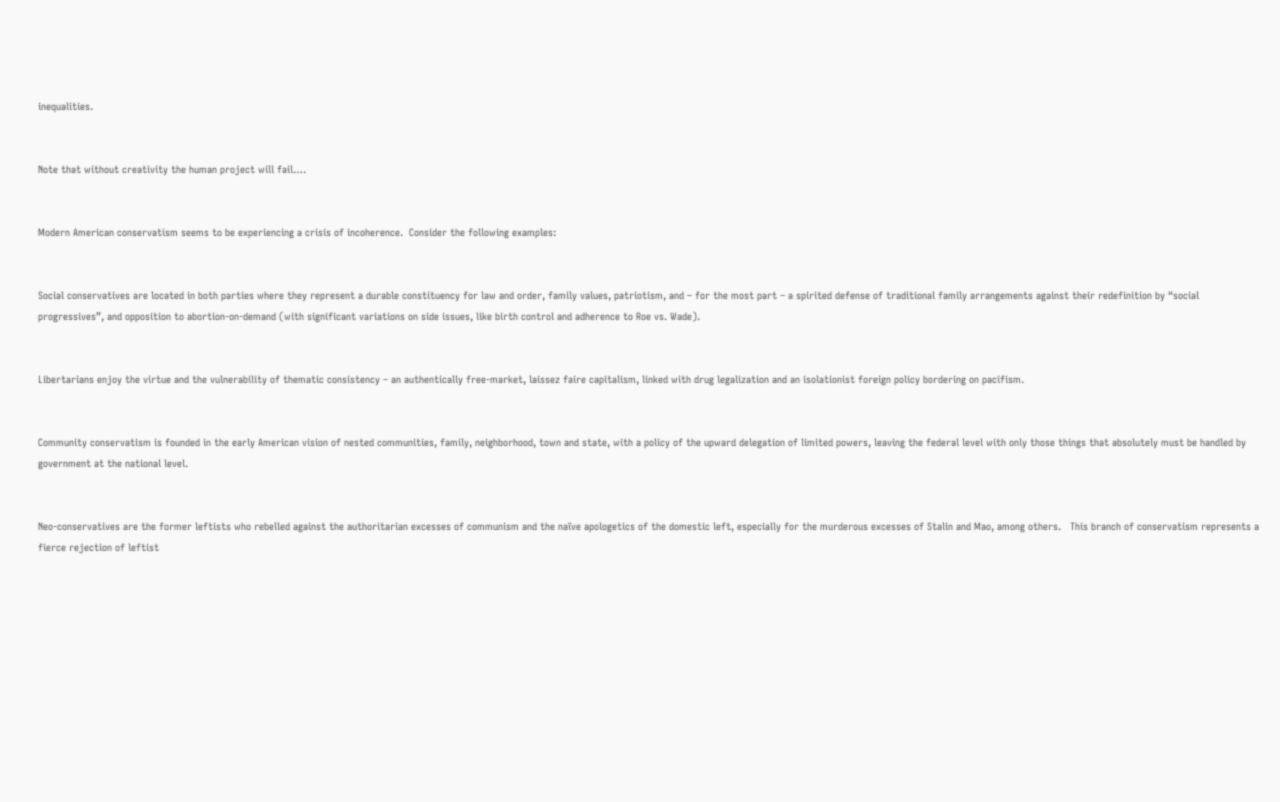inequalities.


Note that without creativity the human project will fail….


Modern American conservatism seems to be experiencing a crisis of incoherence.  Consider the following examples:


Social conservatives are located in both parties where they represent a durable constituency for law and order, family values, patriotism, and – for the most part – a spirited defense of traditional family arrangements against their redefinition by “social progressives”, and opposition to abortion-on-demand (with significant variations on side issues, like birth control and adherence to Roe vs. Wade).


Libertarians enjoy the virtue and the vulnerability of thematic consistency – an authentically free-market, laissez faire capitalism, linked with drug legalization and an isolationist foreign policy bordering on pacifism.


Community conservatism is founded in the early American vision of nested communities, family, neighborhood, town and state, with a policy of the upward delegation of limited powers, leaving the federal level with only those things that absolutely must be handled by government at the national level.


Neo-conservatives are the former leftists who rebelled against the authoritarian excesses of communism and the naïve apologetics of the domestic left, especially for the murderous excesses of Stalin and Mao, among others.   This branch of conservatism represents a fierce rejection of leftist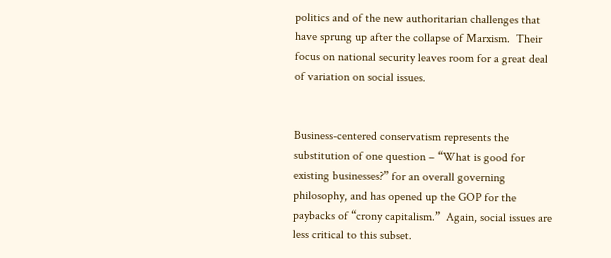politics and of the new authoritarian challenges that have sprung up after the collapse of Marxism.  Their focus on national security leaves room for a great deal of variation on social issues.


Business-centered conservatism represents the substitution of one question – “What is good for existing businesses?” for an overall governing philosophy, and has opened up the GOP for the paybacks of “crony capitalism.”  Again, social issues are less critical to this subset.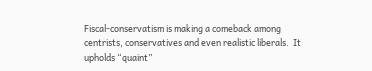Fiscal-conservatism is making a comeback among centrists, conservatives and even realistic liberals.  It upholds “quaint”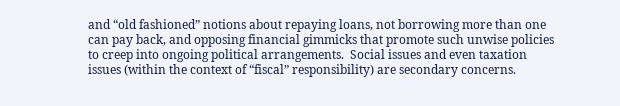and “old fashioned” notions about repaying loans, not borrowing more than one can pay back, and opposing financial gimmicks that promote such unwise policies to creep into ongoing political arrangements.  Social issues and even taxation issues (within the context of “fiscal” responsibility) are secondary concerns.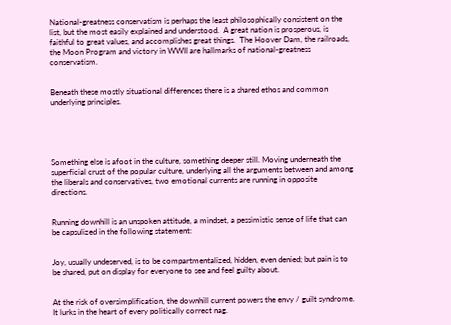National-greatness conservatism is perhaps the least philosophically consistent on the list, but the most easily explained and understood.  A great nation is prosperous, is faithful to great values, and accomplishes great things.  The Hoover Dam, the railroads, the Moon Program and victory in WWII are hallmarks of national-greatness conservatism.


Beneath these mostly situational differences there is a shared ethos and common underlying principles.





Something else is afoot in the culture, something deeper still. Moving underneath the superficial crust of the popular culture, underlying all the arguments between and among the liberals and conservatives, two emotional currents are running in opposite directions.


Running downhill is an unspoken attitude, a mindset, a pessimistic sense of life that can be capsulized in the following statement:


Joy, usually undeserved, is to be compartmentalized, hidden, even denied; but pain is to be shared, put on display for everyone to see and feel guilty about.


At the risk of oversimplification, the downhill current powers the envy / guilt syndrome. It lurks in the heart of every politically correct nag.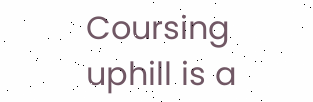Coursing uphill is a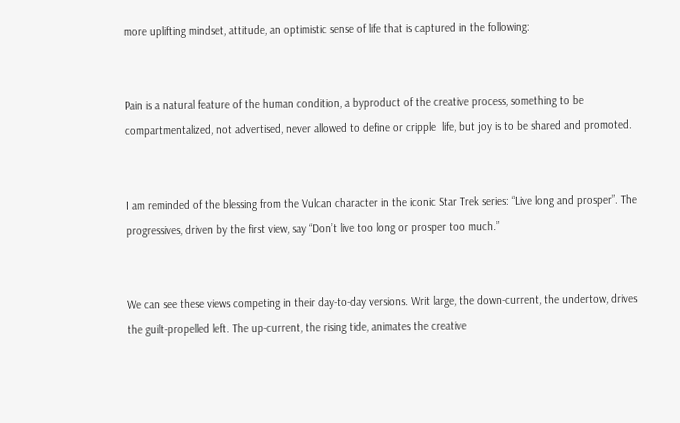more uplifting mindset, attitude, an optimistic sense of life that is captured in the following:


Pain is a natural feature of the human condition, a byproduct of the creative process, something to be compartmentalized, not advertised, never allowed to define or cripple  life, but joy is to be shared and promoted.


I am reminded of the blessing from the Vulcan character in the iconic Star Trek series: “Live long and prosper”. The progressives, driven by the first view, say “Don’t live too long or prosper too much.”


We can see these views competing in their day-to-day versions. Writ large, the down-current, the undertow, drives the guilt-propelled left. The up-current, the rising tide, animates the creative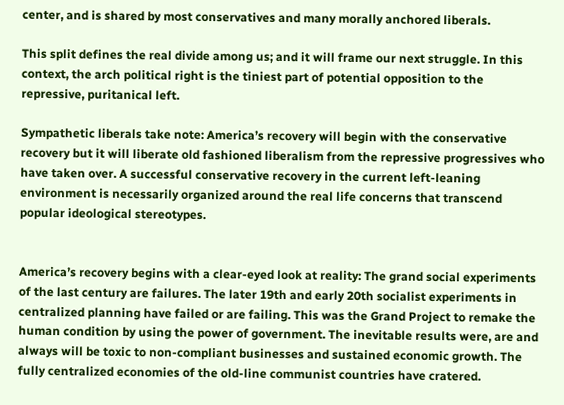center, and is shared by most conservatives and many morally anchored liberals.

This split defines the real divide among us; and it will frame our next struggle. In this context, the arch political right is the tiniest part of potential opposition to the repressive, puritanical left.

Sympathetic liberals take note: America’s recovery will begin with the conservative recovery but it will liberate old fashioned liberalism from the repressive progressives who have taken over. A successful conservative recovery in the current left-leaning environment is necessarily organized around the real life concerns that transcend popular ideological stereotypes.


America’s recovery begins with a clear-eyed look at reality: The grand social experiments of the last century are failures. The later 19th and early 20th socialist experiments in centralized planning have failed or are failing. This was the Grand Project to remake the human condition by using the power of government. The inevitable results were, are and always will be toxic to non-compliant businesses and sustained economic growth. The fully centralized economies of the old-line communist countries have cratered.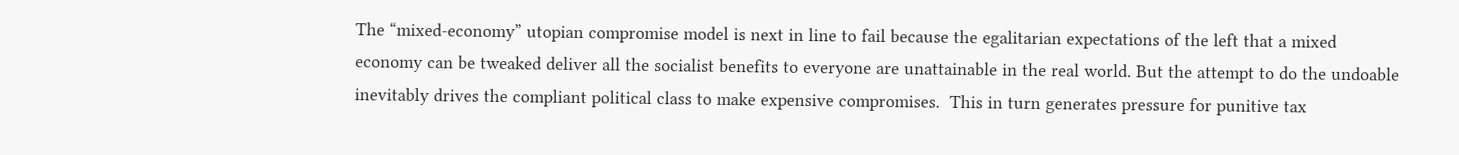The “mixed-economy” utopian compromise model is next in line to fail because the egalitarian expectations of the left that a mixed economy can be tweaked deliver all the socialist benefits to everyone are unattainable in the real world. But the attempt to do the undoable inevitably drives the compliant political class to make expensive compromises.  This in turn generates pressure for punitive tax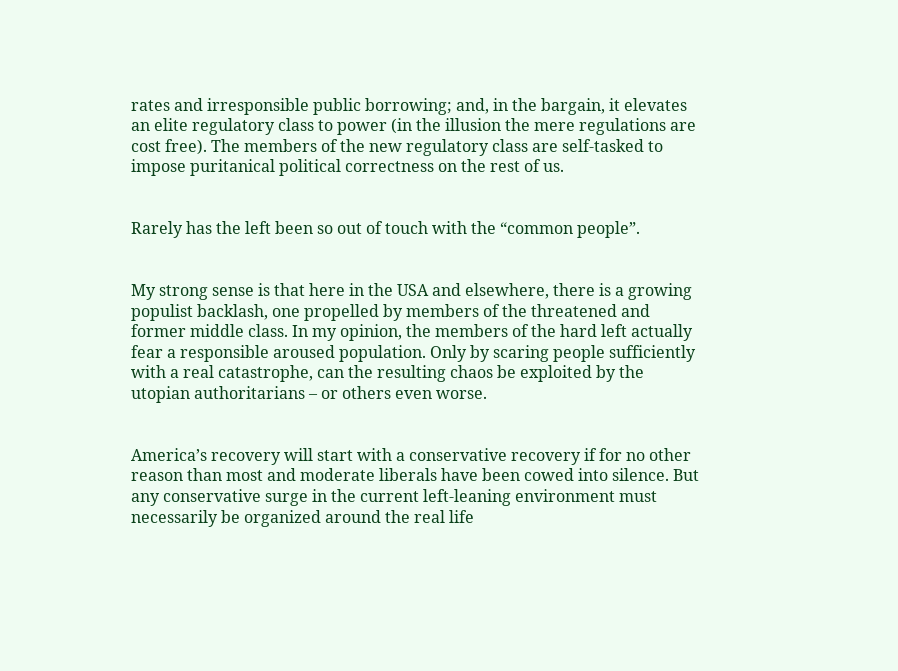rates and irresponsible public borrowing; and, in the bargain, it elevates an elite regulatory class to power (in the illusion the mere regulations are cost free). The members of the new regulatory class are self-tasked to impose puritanical political correctness on the rest of us.


Rarely has the left been so out of touch with the “common people”.


My strong sense is that here in the USA and elsewhere, there is a growing populist backlash, one propelled by members of the threatened and former middle class. In my opinion, the members of the hard left actually fear a responsible aroused population. Only by scaring people sufficiently with a real catastrophe, can the resulting chaos be exploited by the utopian authoritarians – or others even worse.


America’s recovery will start with a conservative recovery if for no other reason than most and moderate liberals have been cowed into silence. But any conservative surge in the current left-leaning environment must necessarily be organized around the real life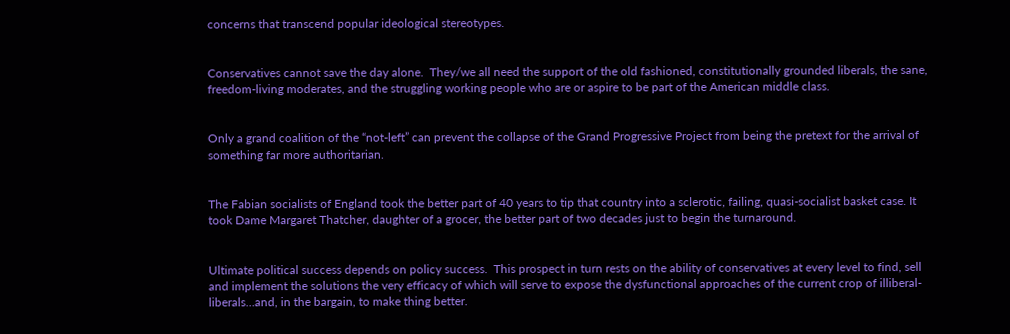concerns that transcend popular ideological stereotypes.


Conservatives cannot save the day alone.  They/we all need the support of the old fashioned, constitutionally grounded liberals, the sane, freedom-living moderates, and the struggling working people who are or aspire to be part of the American middle class.


Only a grand coalition of the “not-left” can prevent the collapse of the Grand Progressive Project from being the pretext for the arrival of something far more authoritarian.


The Fabian socialists of England took the better part of 40 years to tip that country into a sclerotic, failing, quasi-socialist basket case. It took Dame Margaret Thatcher, daughter of a grocer, the better part of two decades just to begin the turnaround.


Ultimate political success depends on policy success.  This prospect in turn rests on the ability of conservatives at every level to find, sell and implement the solutions the very efficacy of which will serve to expose the dysfunctional approaches of the current crop of illiberal-liberals…and, in the bargain, to make thing better.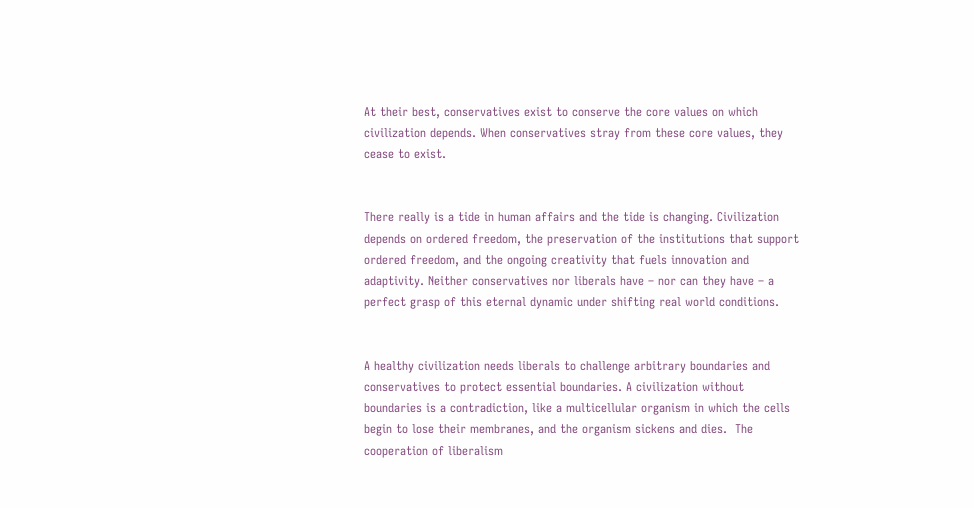At their best, conservatives exist to conserve the core values on which civilization depends. When conservatives stray from these core values, they cease to exist.


There really is a tide in human affairs and the tide is changing. Civilization depends on ordered freedom, the preservation of the institutions that support ordered freedom, and the ongoing creativity that fuels innovation and adaptivity. Neither conservatives nor liberals have – nor can they have – a perfect grasp of this eternal dynamic under shifting real world conditions.


A healthy civilization needs liberals to challenge arbitrary boundaries and conservatives to protect essential boundaries. A civilization without boundaries is a contradiction, like a multicellular organism in which the cells begin to lose their membranes, and the organism sickens and dies.  The cooperation of liberalism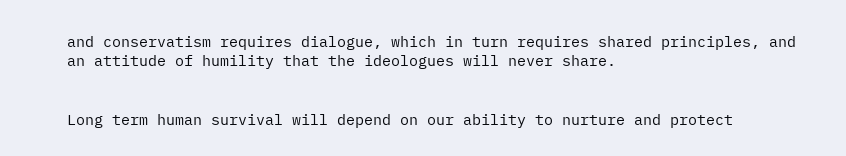and conservatism requires dialogue, which in turn requires shared principles, and an attitude of humility that the ideologues will never share.


Long term human survival will depend on our ability to nurture and protect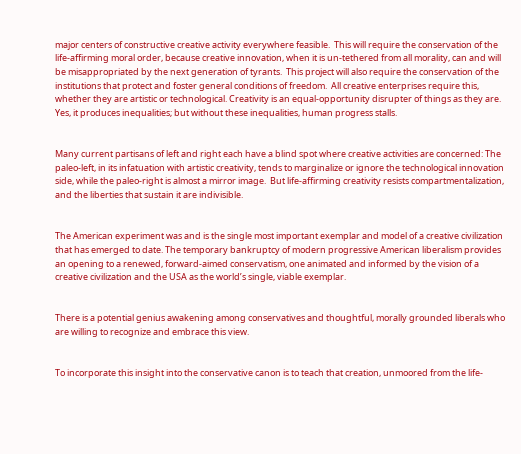major centers of constructive creative activity everywhere feasible.  This will require the conservation of the life-affirming moral order, because creative innovation, when it is un-tethered from all morality, can and will be misappropriated by the next generation of tyrants.  This project will also require the conservation of the institutions that protect and foster general conditions of freedom.  All creative enterprises require this, whether they are artistic or technological. Creativity is an equal-opportunity disrupter of things as they are.  Yes, it produces inequalities; but without these inequalities, human progress stalls.


Many current partisans of left and right each have a blind spot where creative activities are concerned: The paleo-left, in its infatuation with artistic creativity, tends to marginalize or ignore the technological innovation side, while the paleo-right is almost a mirror image.  But life-affirming creativity resists compartmentalization, and the liberties that sustain it are indivisible.


The American experiment was and is the single most important exemplar and model of a creative civilization that has emerged to date. The temporary bankruptcy of modern progressive American liberalism provides an opening to a renewed, forward-aimed conservatism, one animated and informed by the vision of a creative civilization and the USA as the world’s single, viable exemplar.


There is a potential genius awakening among conservatives and thoughtful, morally grounded liberals who are willing to recognize and embrace this view.


To incorporate this insight into the conservative canon is to teach that creation, unmoored from the life-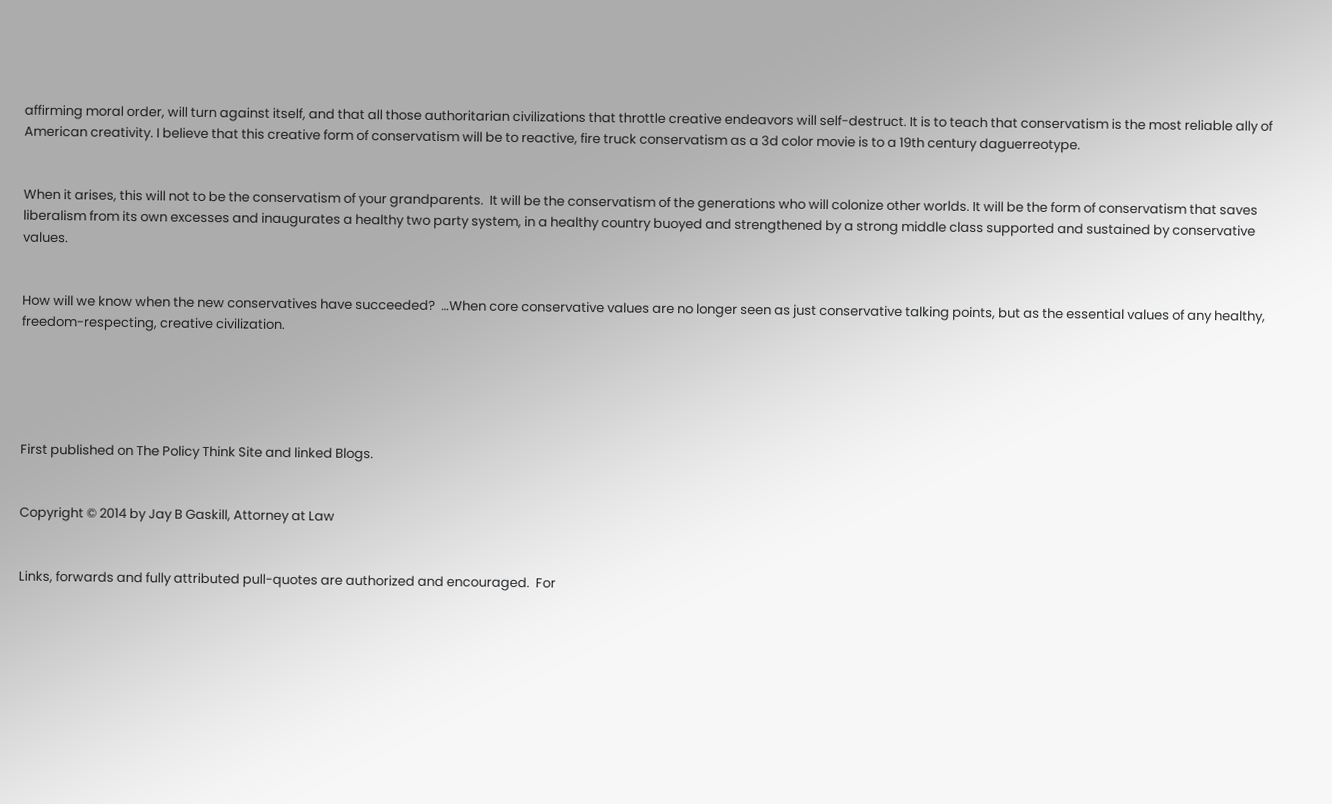affirming moral order, will turn against itself, and that all those authoritarian civilizations that throttle creative endeavors will self-destruct. It is to teach that conservatism is the most reliable ally of American creativity. I believe that this creative form of conservatism will be to reactive, fire truck conservatism as a 3d color movie is to a 19th century daguerreotype.


When it arises, this will not to be the conservatism of your grandparents.  It will be the conservatism of the generations who will colonize other worlds. It will be the form of conservatism that saves liberalism from its own excesses and inaugurates a healthy two party system, in a healthy country buoyed and strengthened by a strong middle class supported and sustained by conservative values.


How will we know when the new conservatives have succeeded?  …When core conservative values are no longer seen as just conservative talking points, but as the essential values of any healthy, freedom-respecting, creative civilization.





First published on The Policy Think Site and linked Blogs.


Copyright © 2014 by Jay B Gaskill, Attorney at Law


Links, forwards and fully attributed pull-quotes are authorized and encouraged.  For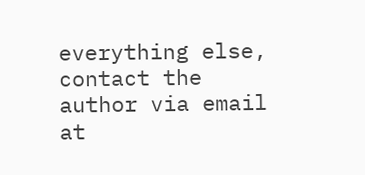everything else, contact the author via email at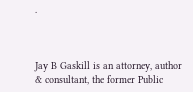.



Jay B Gaskill is an attorney, author & consultant, the former Public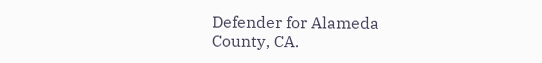Defender for Alameda County, CA.